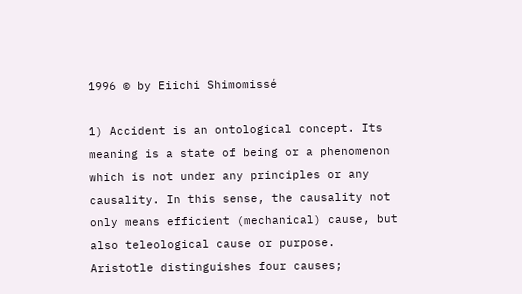1996 © by Eiichi Shimomissé

1) Accident is an ontological concept. Its meaning is a state of being or a phenomenon which is not under any principles or any causality. In this sense, the causality not only means efficient (mechanical) cause, but also teleological cause or purpose. Aristotle distinguishes four causes;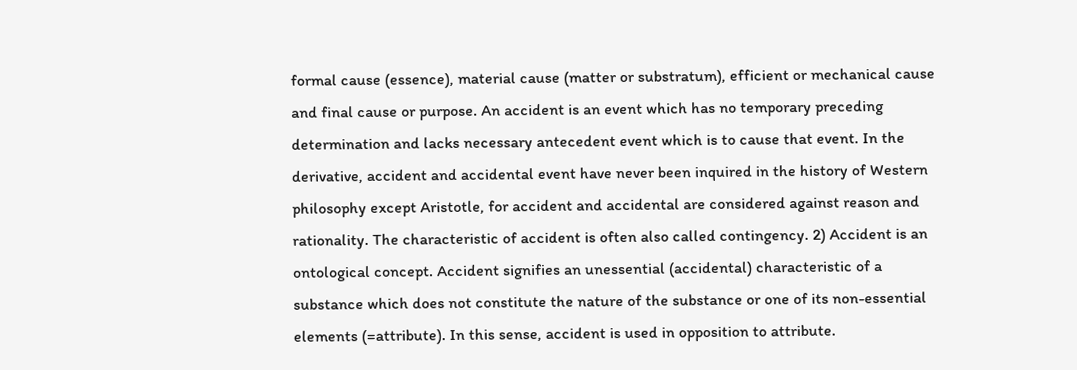formal cause (essence), material cause (matter or substratum), efficient or mechanical cause and final cause or purpose. An accident is an event which has no temporary preceding determination and lacks necessary antecedent event which is to cause that event. In the derivative, accident and accidental event have never been inquired in the history of Western philosophy except Aristotle, for accident and accidental are considered against reason and rationality. The characteristic of accident is often also called contingency. 2) Accident is an ontological concept. Accident signifies an unessential (accidental) characteristic of a substance which does not constitute the nature of the substance or one of its non-essential elements (=attribute). In this sense, accident is used in opposition to attribute.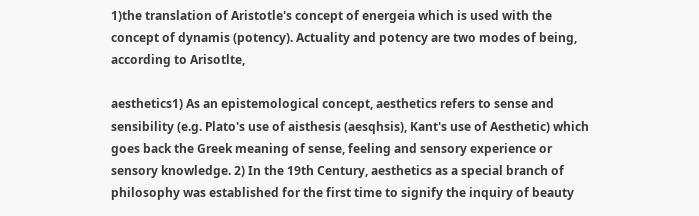1)the translation of Aristotle's concept of energeia which is used with the concept of dynamis (potency). Actuality and potency are two modes of being, according to Arisotlte,

aesthetics1) As an epistemological concept, aesthetics refers to sense and sensibility (e.g. Plato's use of aisthesis (aesqhsis), Kant's use of Aesthetic) which goes back the Greek meaning of sense, feeling and sensory experience or sensory knowledge. 2) In the 19th Century, aesthetics as a special branch of philosophy was established for the first time to signify the inquiry of beauty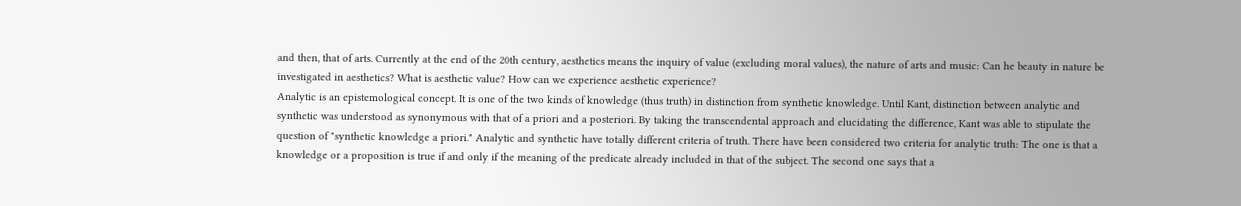and then, that of arts. Currently at the end of the 20th century, aesthetics means the inquiry of value (excluding moral values), the nature of arts and music: Can he beauty in nature be investigated in aesthetics? What is aesthetic value? How can we experience aesthetic experience?
Analytic is an epistemological concept. It is one of the two kinds of knowledge (thus truth) in distinction from synthetic knowledge. Until Kant, distinction between analytic and synthetic was understood as synonymous with that of a priori and a posteriori. By taking the transcendental approach and elucidating the difference, Kant was able to stipulate the question of "synthetic knowledge a priori." Analytic and synthetic have totally different criteria of truth. There have been considered two criteria for analytic truth: The one is that a knowledge or a proposition is true if and only if the meaning of the predicate already included in that of the subject. The second one says that a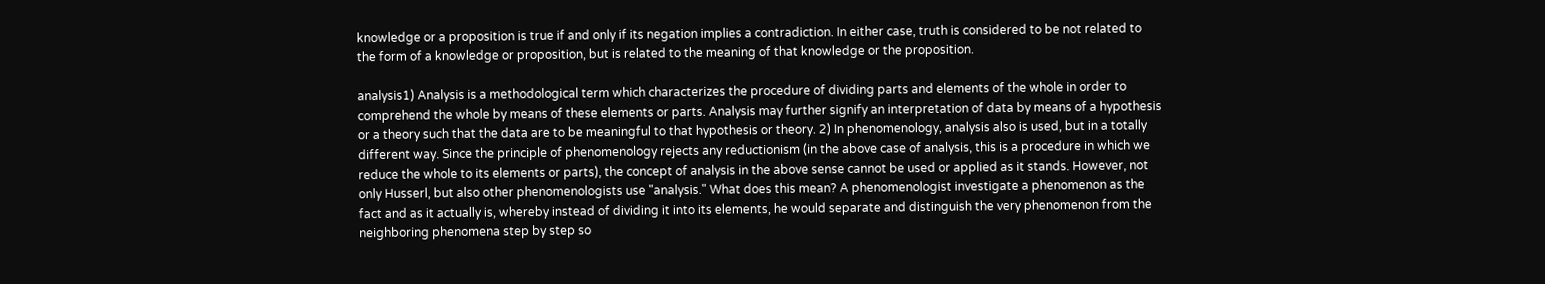knowledge or a proposition is true if and only if its negation implies a contradiction. In either case, truth is considered to be not related to the form of a knowledge or proposition, but is related to the meaning of that knowledge or the proposition.

analysis1) Analysis is a methodological term which characterizes the procedure of dividing parts and elements of the whole in order to comprehend the whole by means of these elements or parts. Analysis may further signify an interpretation of data by means of a hypothesis or a theory such that the data are to be meaningful to that hypothesis or theory. 2) In phenomenology, analysis also is used, but in a totally different way. Since the principle of phenomenology rejects any reductionism (in the above case of analysis, this is a procedure in which we reduce the whole to its elements or parts), the concept of analysis in the above sense cannot be used or applied as it stands. However, not only Husserl, but also other phenomenologists use "analysis." What does this mean? A phenomenologist investigate a phenomenon as the fact and as it actually is, whereby instead of dividing it into its elements, he would separate and distinguish the very phenomenon from the neighboring phenomena step by step so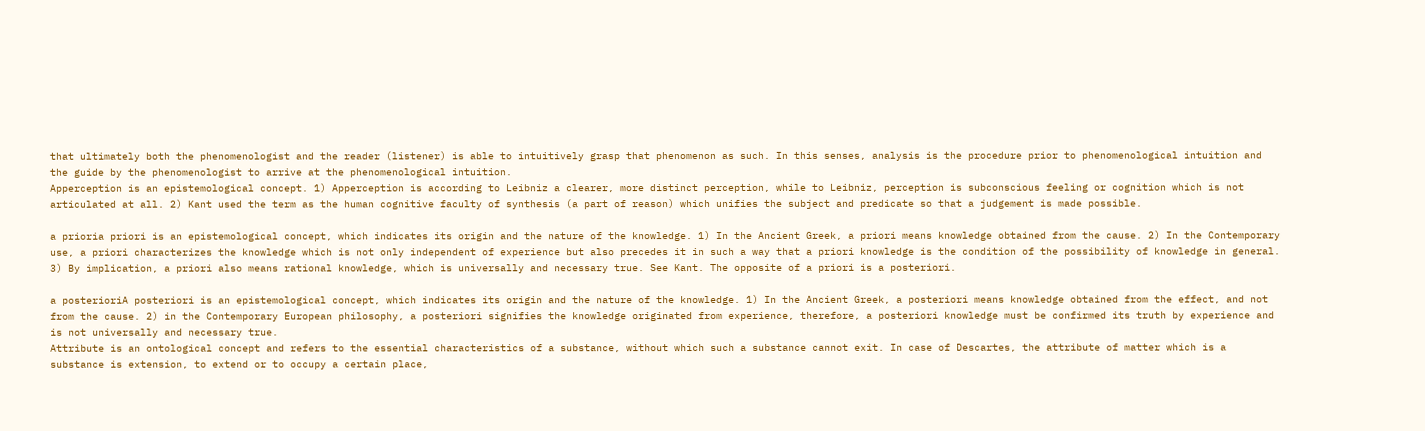that ultimately both the phenomenologist and the reader (listener) is able to intuitively grasp that phenomenon as such. In this senses, analysis is the procedure prior to phenomenological intuition and the guide by the phenomenologist to arrive at the phenomenological intuition.
Apperception is an epistemological concept. 1) Apperception is according to Leibniz a clearer, more distinct perception, while to Leibniz, perception is subconscious feeling or cognition which is not articulated at all. 2) Kant used the term as the human cognitive faculty of synthesis (a part of reason) which unifies the subject and predicate so that a judgement is made possible.

a prioria priori is an epistemological concept, which indicates its origin and the nature of the knowledge. 1) In the Ancient Greek, a priori means knowledge obtained from the cause. 2) In the Contemporary use, a priori characterizes the knowledge which is not only independent of experience but also precedes it in such a way that a priori knowledge is the condition of the possibility of knowledge in general. 3) By implication, a priori also means rational knowledge, which is universally and necessary true. See Kant. The opposite of a priori is a posteriori.

a posterioriA posteriori is an epistemological concept, which indicates its origin and the nature of the knowledge. 1) In the Ancient Greek, a posteriori means knowledge obtained from the effect, and not from the cause. 2) in the Contemporary European philosophy, a posteriori signifies the knowledge originated from experience, therefore, a posteriori knowledge must be confirmed its truth by experience and is not universally and necessary true.
Attribute is an ontological concept and refers to the essential characteristics of a substance, without which such a substance cannot exit. In case of Descartes, the attribute of matter which is a substance is extension, to extend or to occupy a certain place,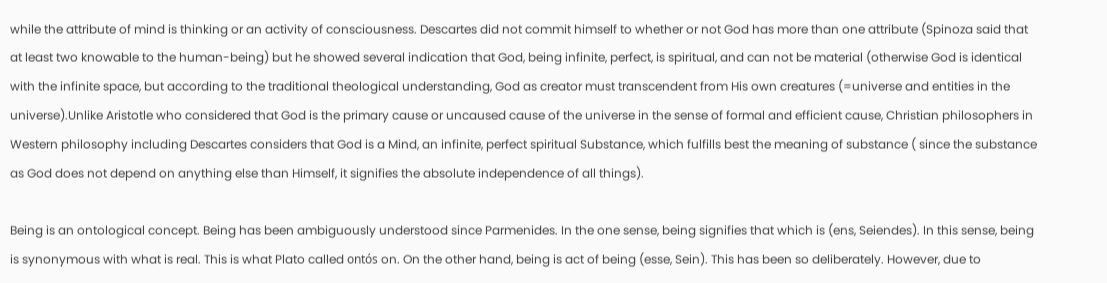while the attribute of mind is thinking or an activity of consciousness. Descartes did not commit himself to whether or not God has more than one attribute (Spinoza said that at least two knowable to the human-being) but he showed several indication that God, being infinite, perfect, is spiritual, and can not be material (otherwise God is identical with the infinite space, but according to the traditional theological understanding, God as creator must transcendent from His own creatures (=universe and entities in the universe).Unlike Aristotle who considered that God is the primary cause or uncaused cause of the universe in the sense of formal and efficient cause, Christian philosophers in Western philosophy including Descartes considers that God is a Mind, an infinite, perfect spiritual Substance, which fulfills best the meaning of substance ( since the substance as God does not depend on anything else than Himself, it signifies the absolute independence of all things).

Being is an ontological concept. Being has been ambiguously understood since Parmenides. In the one sense, being signifies that which is (ens, Seiendes). In this sense, being is synonymous with what is real. This is what Plato called ontós on. On the other hand, being is act of being (esse, Sein). This has been so deliberately. However, due to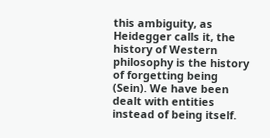this ambiguity, as Heidegger calls it, the history of Western philosophy is the history of forgetting being (Sein). We have been dealt with entities instead of being itself.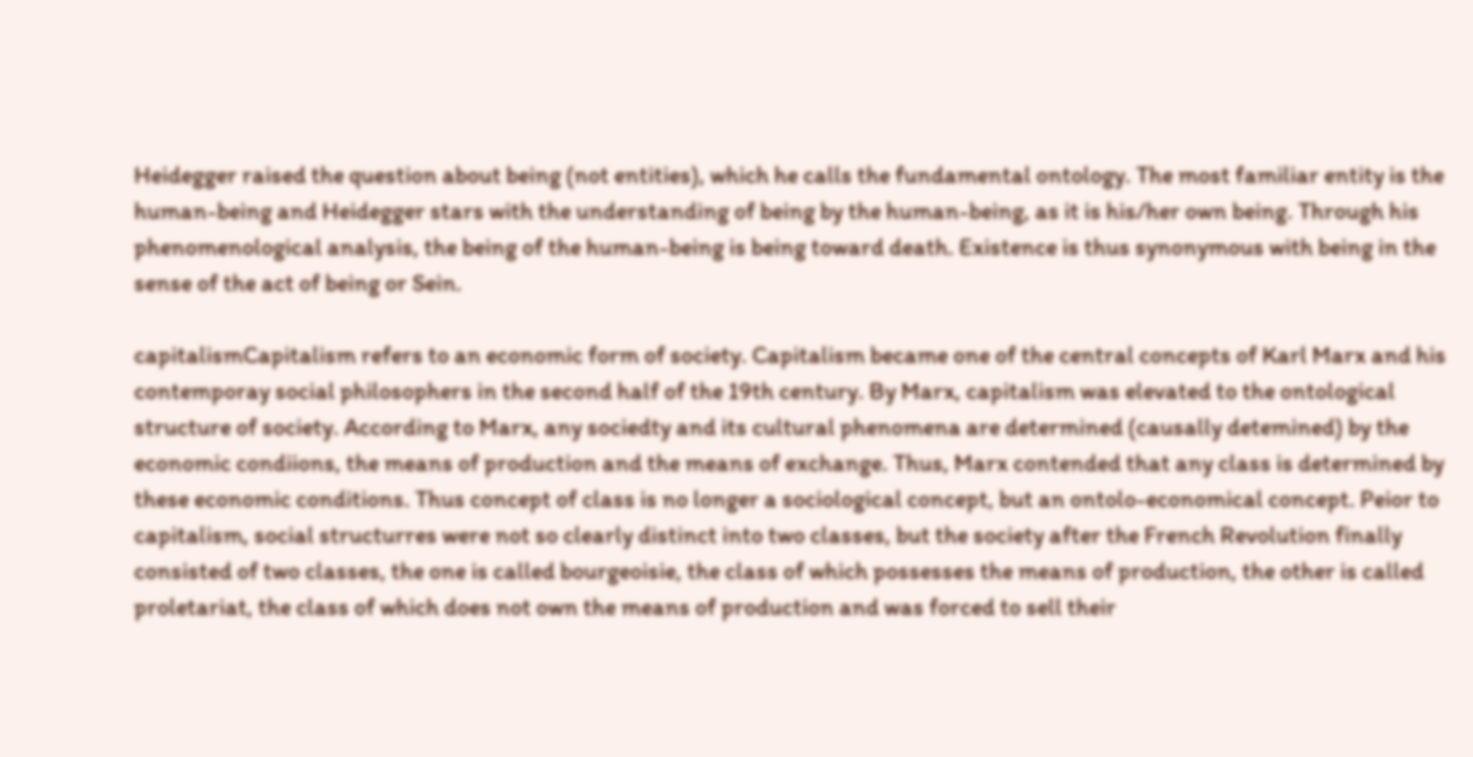Heidegger raised the question about being (not entities), which he calls the fundamental ontology. The most familiar entity is the human-being and Heidegger stars with the understanding of being by the human-being, as it is his/her own being. Through his phenomenological analysis, the being of the human-being is being toward death. Existence is thus synonymous with being in the sense of the act of being or Sein.

capitalismCapitalism refers to an economic form of society. Capitalism became one of the central concepts of Karl Marx and his contemporay social philosophers in the second half of the 19th century. By Marx, capitalism was elevated to the ontological structure of society. According to Marx, any sociedty and its cultural phenomena are determined (causally detemined) by the economic condiions, the means of production and the means of exchange. Thus, Marx contended that any class is determined by these economic conditions. Thus concept of class is no longer a sociological concept, but an ontolo-economical concept. Peior to capitalism, social structurres were not so clearly distinct into two classes, but the society after the French Revolution finally consisted of two classes, the one is called bourgeoisie, the class of which possesses the means of production, the other is called proletariat, the class of which does not own the means of production and was forced to sell their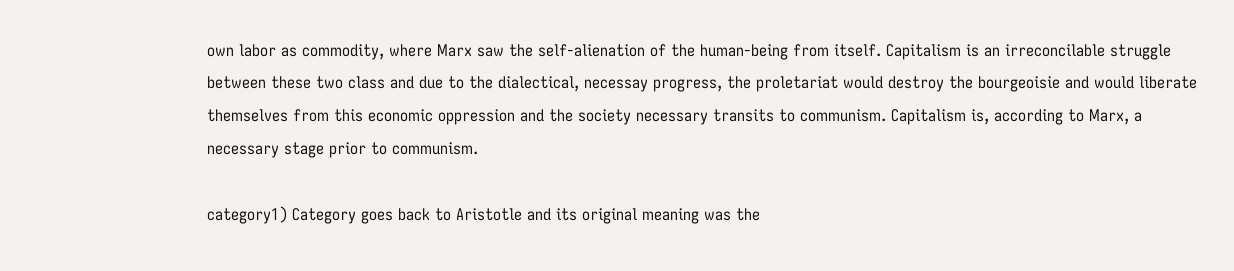own labor as commodity, where Marx saw the self-alienation of the human-being from itself. Capitalism is an irreconcilable struggle between these two class and due to the dialectical, necessay progress, the proletariat would destroy the bourgeoisie and would liberate themselves from this economic oppression and the society necessary transits to communism. Capitalism is, according to Marx, a necessary stage prior to communism.

category1) Category goes back to Aristotle and its original meaning was the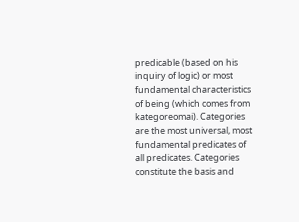predicable (based on his inquiry of logic) or most fundamental characteristics of being (which comes from kategoreomai). Categories are the most universal, most fundamental predicates of all predicates. Categories constitute the basis and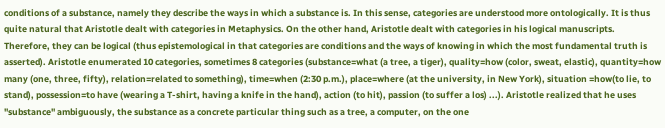conditions of a substance, namely they describe the ways in which a substance is. In this sense, categories are understood more ontologically. It is thus quite natural that Aristotle dealt with categories in Metaphysics. On the other hand, Aristotle dealt with categories in his logical manuscripts. Therefore, they can be logical (thus epistemological in that categories are conditions and the ways of knowing in which the most fundamental truth is asserted). Aristotle enumerated 10 categories, sometimes 8 categories (substance=what (a tree, a tiger), quality=how (color, sweat, elastic), quantity=how many (one, three, fifty), relation=related to something), time=when (2:30 p.m.), place=where (at the university, in New York), situation =how(to lie, to stand), possession=to have (wearing a T-shirt, having a knife in the hand), action (to hit), passion (to suffer a los) ...). Aristotle realized that he uses "substance" ambiguously, the substance as a concrete particular thing such as a tree, a computer, on the one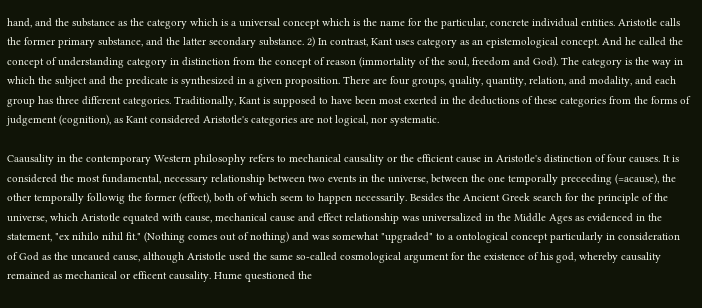hand, and the substance as the category which is a universal concept which is the name for the particular, concrete individual entities. Aristotle calls the former primary substance, and the latter secondary substance. 2) In contrast, Kant uses category as an epistemological concept. And he called the concept of understanding category in distinction from the concept of reason (immortality of the soul, freedom and God). The category is the way in which the subject and the predicate is synthesized in a given proposition. There are four groups, quality, quantity, relation, and modality, and each group has three different categories. Traditionally, Kant is supposed to have been most exerted in the deductions of these categories from the forms of judgement (cognition), as Kant considered Aristotle's categories are not logical, nor systematic.

Caausality in the contemporary Western philosophy refers to mechanical causality or the efficient cause in Aristotle's distinction of four causes. It is considered the most fundamental, necessary relationship between two events in the universe, between the one temporally preceeding (=acause), the other temporally followig the former (effect), both of which seem to happen necessarily. Besides the Ancient Greek search for the principle of the universe, which Aristotle equated with cause, mechanical cause and effect relationship was universalized in the Middle Ages as evidenced in the statement, "ex nihilo nihil fit." (Nothing comes out of nothing) and was somewhat "upgraded" to a ontological concept particularly in consideration of God as the uncaued cause, although Aristotle used the same so-called cosmological argument for the existence of his god, whereby causality remained as mechanical or efficent causality. Hume questioned the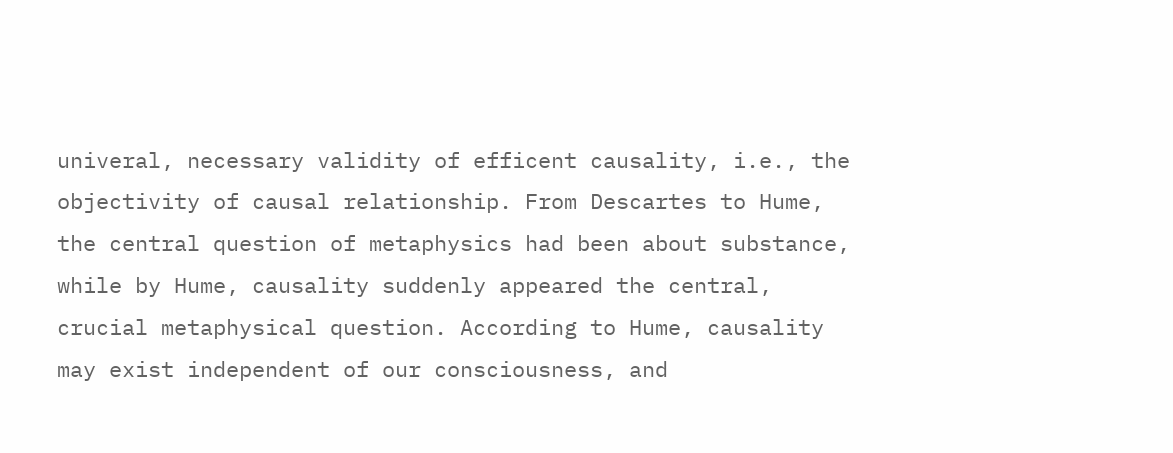univeral, necessary validity of efficent causality, i.e., the objectivity of causal relationship. From Descartes to Hume, the central question of metaphysics had been about substance, while by Hume, causality suddenly appeared the central, crucial metaphysical question. According to Hume, causality may exist independent of our consciousness, and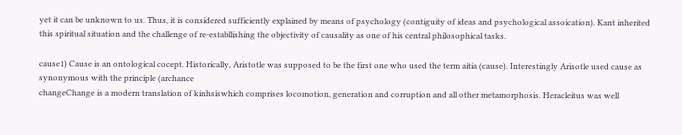yet it can be unknown to us. Thus, it is considered sufficiently explained by means of psychology (contiguity of ideas and psychological assoication). Kant inherited this spiritual situation and the challenge of re-establlishing the objectivity of causality as one of his central philosophical tasks.

cause1) Cause is an ontological cocept. Historically, Aristotle was supposed to be the first one who used the term aitia (cause). Interestingly Arisotle used cause as synonymous with the principle (archance
changeChange is a modern translation of kinhsiswhich comprises locomotion, generation and corruption and all other metamorphosis. Heracleitus was well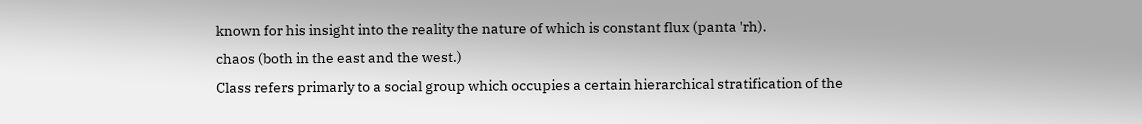known for his insight into the reality the nature of which is constant flux (panta 'rh).
chaos (both in the east and the west.)
Class refers primarly to a social group which occupies a certain hierarchical stratification of the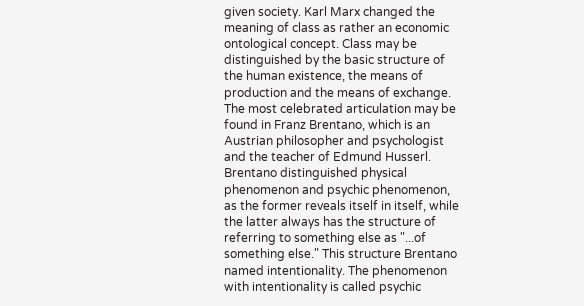given society. Karl Marx changed the meaning of class as rather an economic ontological concept. Class may be distinguished by the basic structure of the human existence, the means of production and the means of exchange.
The most celebrated articulation may be found in Franz Brentano, which is an Austrian philosopher and psychologist and the teacher of Edmund Husserl. Brentano distinguished physical phenomenon and psychic phenomenon, as the former reveals itself in itself, while the latter always has the structure of referring to something else as "...of something else." This structure Brentano named intentionality. The phenomenon with intentionality is called psychic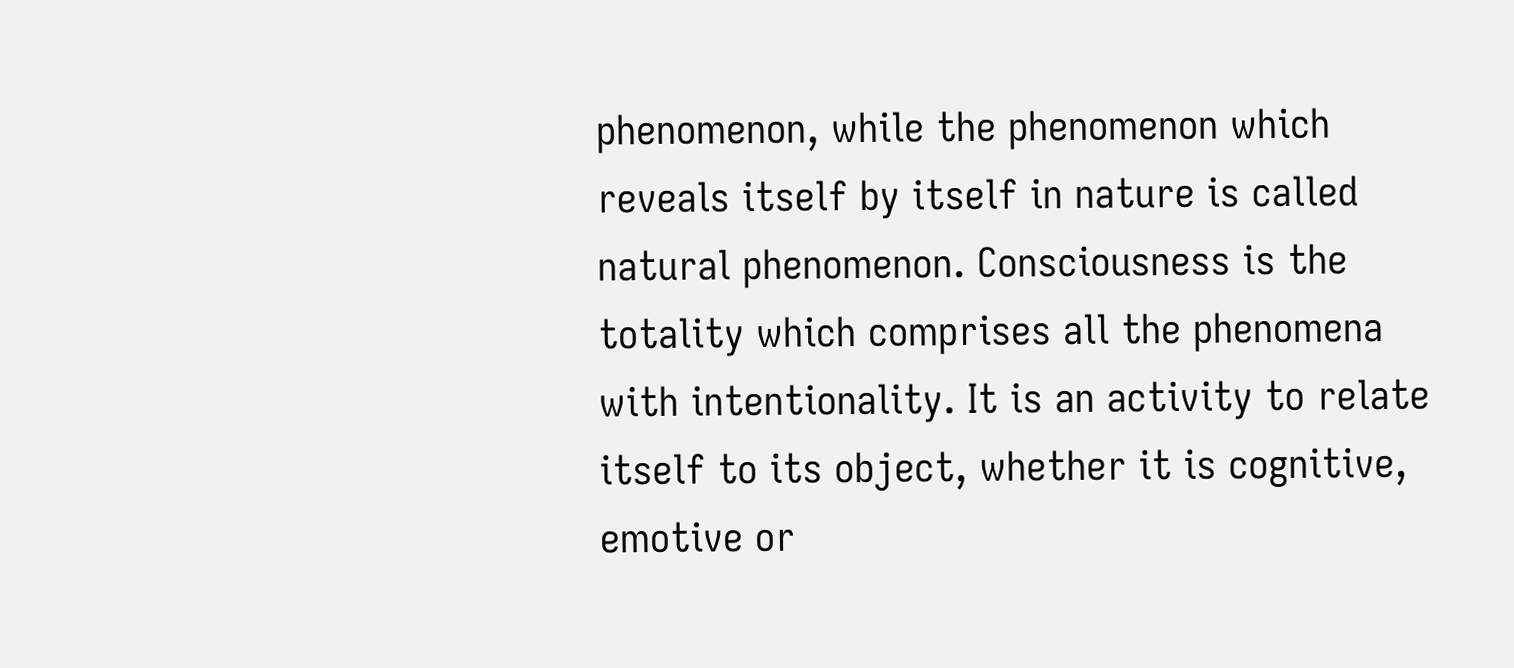phenomenon, while the phenomenon which reveals itself by itself in nature is called natural phenomenon. Consciousness is the totality which comprises all the phenomena with intentionality. It is an activity to relate itself to its object, whether it is cognitive, emotive or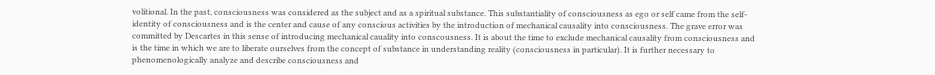volitional. In the past, consciousness was considered as the subject and as a spiritual substance. This substantiality of consciousness as ego or self came from the self-identity of consciousness and is the center and cause of any conscious activities by the introduction of mechanical causality into consciousness. The grave error was committed by Descartes in this sense of introducing mechanical cauality into conscousness. It is about the time to exclude mechanical causality from consciousness and is the time in which we are to liberate ourselves from the concept of substance in understanding reality (consciousness in particular). It is further necessary to phenomenologically analyze and describe consciousness and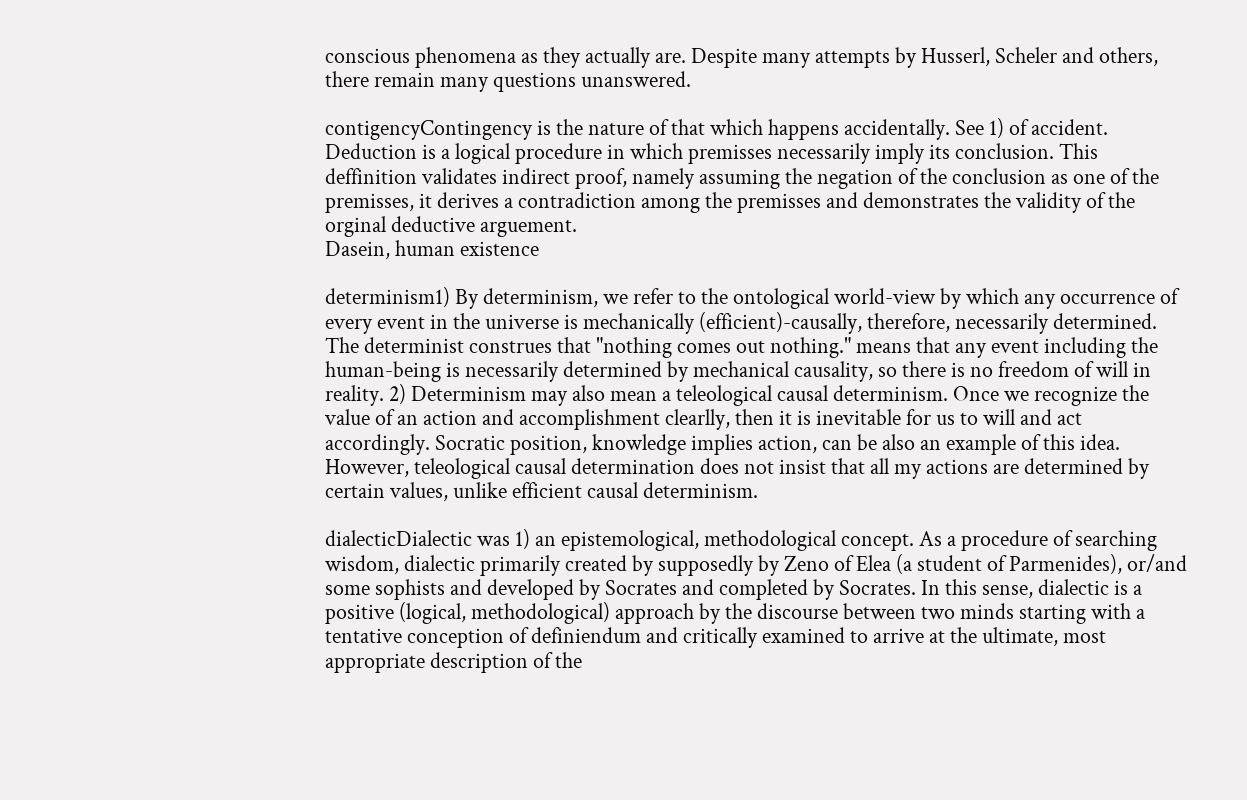conscious phenomena as they actually are. Despite many attempts by Husserl, Scheler and others, there remain many questions unanswered.

contigencyContingency is the nature of that which happens accidentally. See 1) of accident.
Deduction is a logical procedure in which premisses necessarily imply its conclusion. This deffinition validates indirect proof, namely assuming the negation of the conclusion as one of the premisses, it derives a contradiction among the premisses and demonstrates the validity of the orginal deductive arguement.
Dasein, human existence

determinism1) By determinism, we refer to the ontological world-view by which any occurrence of every event in the universe is mechanically (efficient)-causally, therefore, necessarily determined. The determinist construes that "nothing comes out nothing." means that any event including the human-being is necessarily determined by mechanical causality, so there is no freedom of will in reality. 2) Determinism may also mean a teleological causal determinism. Once we recognize the value of an action and accomplishment clearlly, then it is inevitable for us to will and act accordingly. Socratic position, knowledge implies action, can be also an example of this idea. However, teleological causal determination does not insist that all my actions are determined by certain values, unlike efficient causal determinism.

dialecticDialectic was 1) an epistemological, methodological concept. As a procedure of searching wisdom, dialectic primarily created by supposedly by Zeno of Elea (a student of Parmenides), or/and some sophists and developed by Socrates and completed by Socrates. In this sense, dialectic is a positive (logical, methodological) approach by the discourse between two minds starting with a tentative conception of definiendum and critically examined to arrive at the ultimate, most appropriate description of the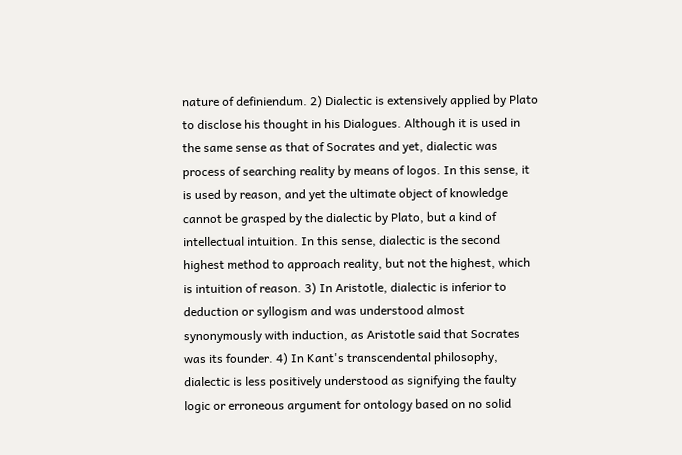nature of definiendum. 2) Dialectic is extensively applied by Plato to disclose his thought in his Dialogues. Although it is used in the same sense as that of Socrates and yet, dialectic was process of searching reality by means of logos. In this sense, it is used by reason, and yet the ultimate object of knowledge cannot be grasped by the dialectic by Plato, but a kind of intellectual intuition. In this sense, dialectic is the second highest method to approach reality, but not the highest, which is intuition of reason. 3) In Aristotle, dialectic is inferior to deduction or syllogism and was understood almost synonymously with induction, as Aristotle said that Socrates was its founder. 4) In Kant's transcendental philosophy, dialectic is less positively understood as signifying the faulty logic or erroneous argument for ontology based on no solid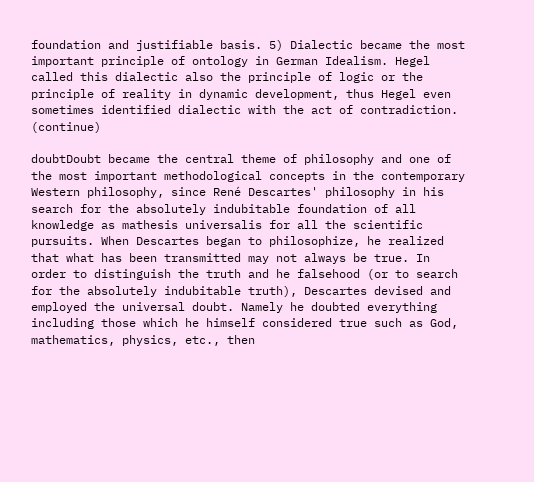foundation and justifiable basis. 5) Dialectic became the most important principle of ontology in German Idealism. Hegel called this dialectic also the principle of logic or the principle of reality in dynamic development, thus Hegel even sometimes identified dialectic with the act of contradiction. (continue)

doubtDoubt became the central theme of philosophy and one of the most important methodological concepts in the contemporary Western philosophy, since René Descartes' philosophy in his search for the absolutely indubitable foundation of all knowledge as mathesis universalis for all the scientific pursuits. When Descartes began to philosophize, he realized that what has been transmitted may not always be true. In order to distinguish the truth and he falsehood (or to search for the absolutely indubitable truth), Descartes devised and employed the universal doubt. Namely he doubted everything including those which he himself considered true such as God, mathematics, physics, etc., then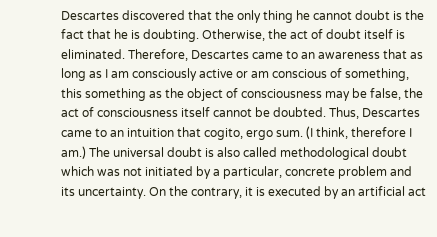Descartes discovered that the only thing he cannot doubt is the fact that he is doubting. Otherwise, the act of doubt itself is eliminated. Therefore, Descartes came to an awareness that as long as I am consciously active or am conscious of something, this something as the object of consciousness may be false, the act of consciousness itself cannot be doubted. Thus, Descartes came to an intuition that cogito, ergo sum. (I think, therefore I am.) The universal doubt is also called methodological doubt which was not initiated by a particular, concrete problem and its uncertainty. On the contrary, it is executed by an artificial act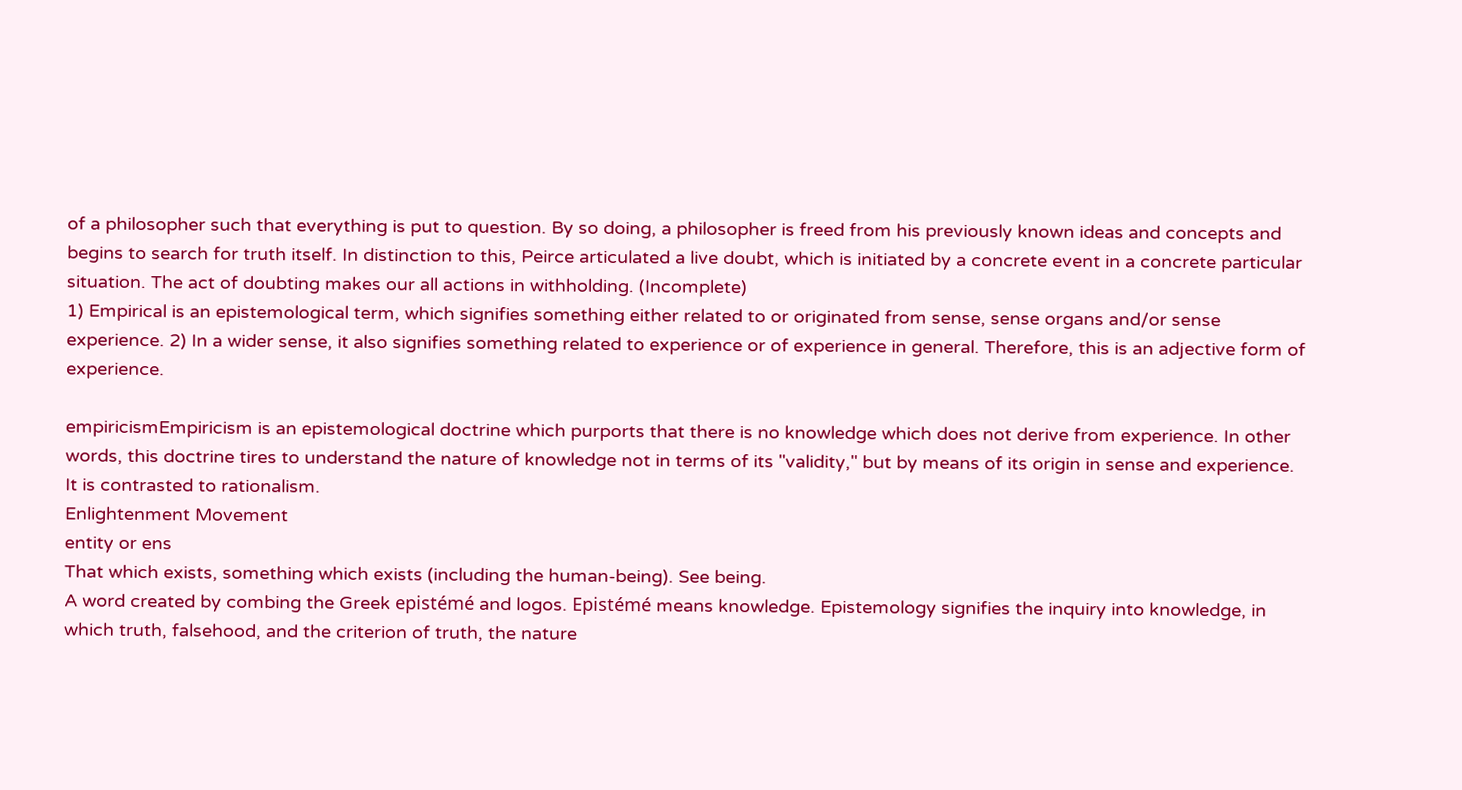of a philosopher such that everything is put to question. By so doing, a philosopher is freed from his previously known ideas and concepts and begins to search for truth itself. In distinction to this, Peirce articulated a live doubt, which is initiated by a concrete event in a concrete particular situation. The act of doubting makes our all actions in withholding. (Incomplete)
1) Empirical is an epistemological term, which signifies something either related to or originated from sense, sense organs and/or sense experience. 2) In a wider sense, it also signifies something related to experience or of experience in general. Therefore, this is an adjective form of experience.

empiricismEmpiricism is an epistemological doctrine which purports that there is no knowledge which does not derive from experience. In other words, this doctrine tires to understand the nature of knowledge not in terms of its "validity," but by means of its origin in sense and experience. It is contrasted to rationalism.
Enlightenment Movement
entity or ens
That which exists, something which exists (including the human-being). See being.
A word created by combing the Greek epistémé and logos. Epistémé means knowledge. Epistemology signifies the inquiry into knowledge, in which truth, falsehood, and the criterion of truth, the nature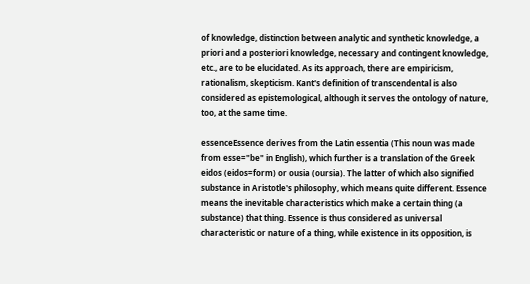of knowledge, distinction between analytic and synthetic knowledge, a priori and a posteriori knowledge, necessary and contingent knowledge, etc., are to be elucidated. As its approach, there are empiricism, rationalism, skepticism. Kant's definition of transcendental is also considered as epistemological, although it serves the ontology of nature, too, at the same time.

essenceEssence derives from the Latin essentia (This noun was made from esse="be" in English), which further is a translation of the Greek eidos (eidos=form) or ousia (oursia). The latter of which also signified substance in Aristotle's philosophy, which means quite different. Essence means the inevitable characteristics which make a certain thing (a substance) that thing. Essence is thus considered as universal characteristic or nature of a thing, while existence in its opposition, is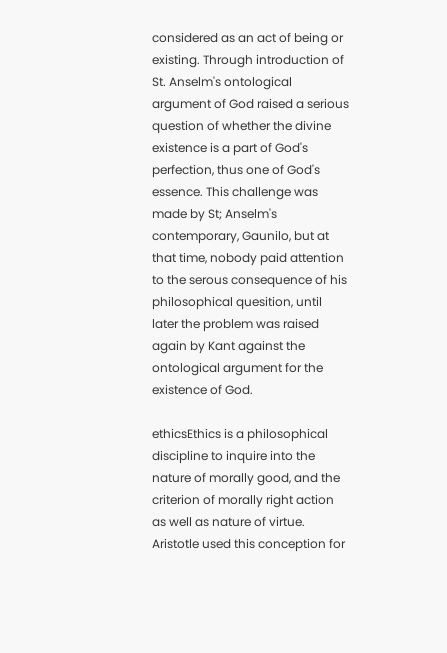considered as an act of being or existing. Through introduction of St. Anselm's ontological argument of God raised a serious question of whether the divine existence is a part of God's perfection, thus one of God's essence. This challenge was made by St; Anselm's contemporary, Gaunilo, but at that time, nobody paid attention to the serous consequence of his philosophical quesition, until later the problem was raised again by Kant against the ontological argument for the existence of God.

ethicsEthics is a philosophical discipline to inquire into the nature of morally good, and the criterion of morally right action as well as nature of virtue. Aristotle used this conception for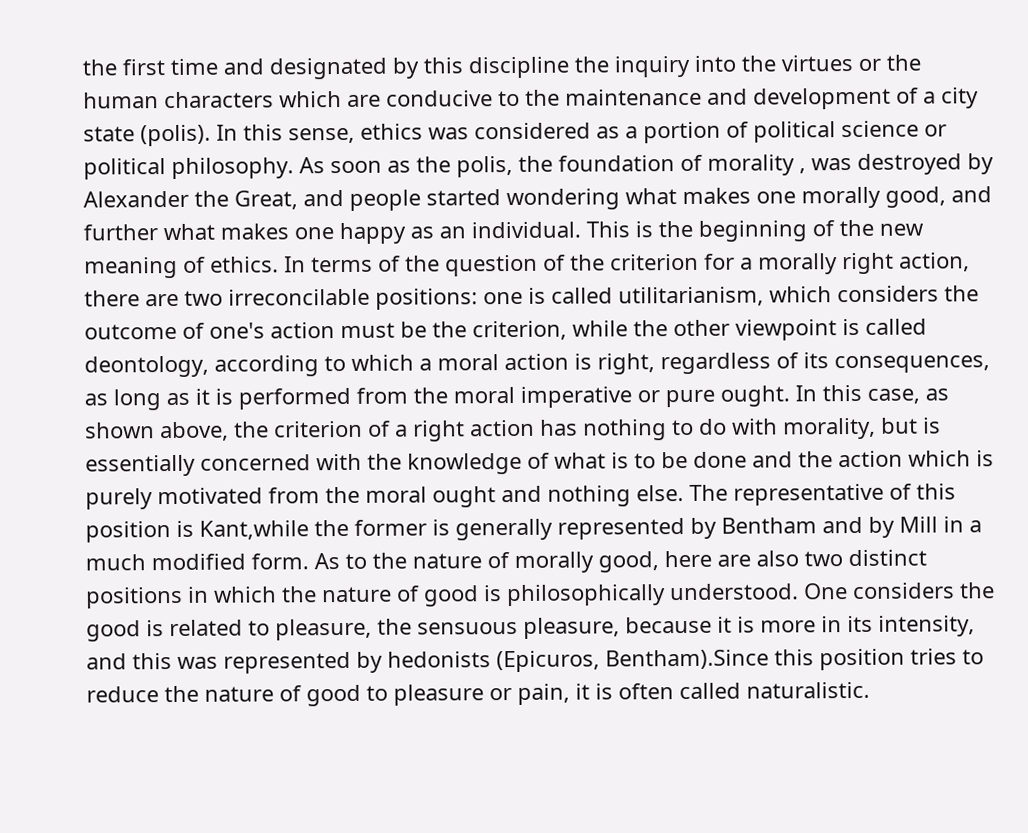the first time and designated by this discipline the inquiry into the virtues or the human characters which are conducive to the maintenance and development of a city state (polis). In this sense, ethics was considered as a portion of political science or political philosophy. As soon as the polis, the foundation of morality , was destroyed by Alexander the Great, and people started wondering what makes one morally good, and further what makes one happy as an individual. This is the beginning of the new meaning of ethics. In terms of the question of the criterion for a morally right action, there are two irreconcilable positions: one is called utilitarianism, which considers the outcome of one's action must be the criterion, while the other viewpoint is called deontology, according to which a moral action is right, regardless of its consequences, as long as it is performed from the moral imperative or pure ought. In this case, as shown above, the criterion of a right action has nothing to do with morality, but is essentially concerned with the knowledge of what is to be done and the action which is purely motivated from the moral ought and nothing else. The representative of this position is Kant,while the former is generally represented by Bentham and by Mill in a much modified form. As to the nature of morally good, here are also two distinct positions in which the nature of good is philosophically understood. One considers the good is related to pleasure, the sensuous pleasure, because it is more in its intensity, and this was represented by hedonists (Epicuros, Bentham).Since this position tries to reduce the nature of good to pleasure or pain, it is often called naturalistic.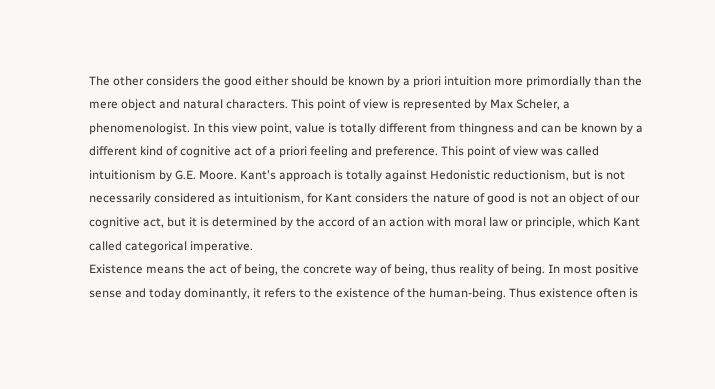The other considers the good either should be known by a priori intuition more primordially than the mere object and natural characters. This point of view is represented by Max Scheler, a phenomenologist. In this view point, value is totally different from thingness and can be known by a different kind of cognitive act of a priori feeling and preference. This point of view was called intuitionism by G.E. Moore. Kant's approach is totally against Hedonistic reductionism, but is not necessarily considered as intuitionism, for Kant considers the nature of good is not an object of our cognitive act, but it is determined by the accord of an action with moral law or principle, which Kant called categorical imperative.
Existence means the act of being, the concrete way of being, thus reality of being. In most positive sense and today dominantly, it refers to the existence of the human-being. Thus existence often is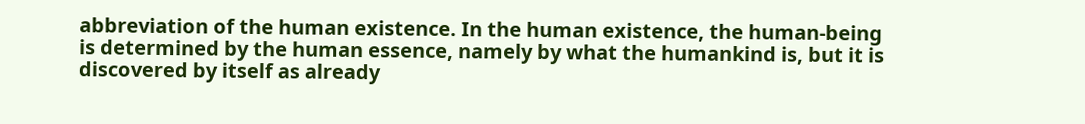abbreviation of the human existence. In the human existence, the human-being is determined by the human essence, namely by what the humankind is, but it is discovered by itself as already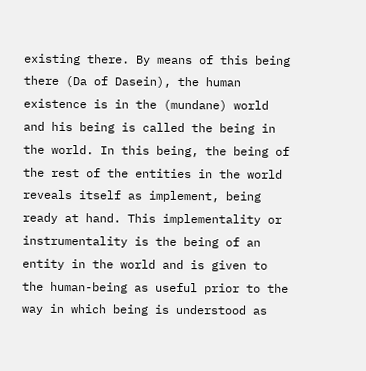existing there. By means of this being there (Da of Dasein), the human existence is in the (mundane) world and his being is called the being in the world. In this being, the being of the rest of the entities in the world reveals itself as implement, being ready at hand. This implementality or instrumentality is the being of an entity in the world and is given to the human-being as useful prior to the way in which being is understood as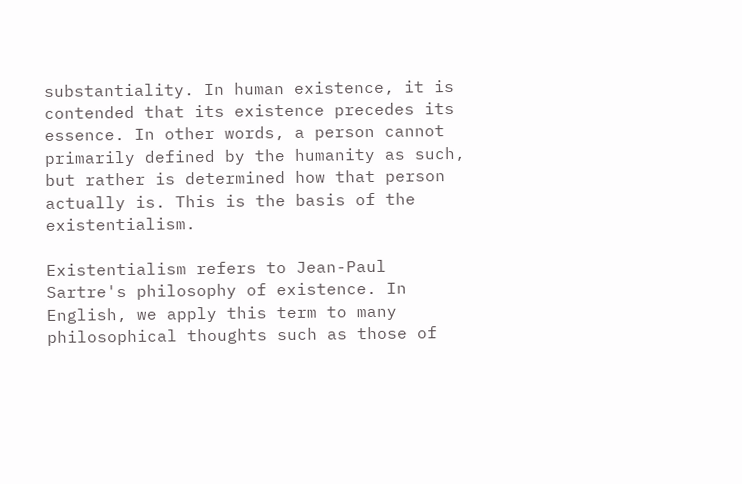substantiality. In human existence, it is contended that its existence precedes its essence. In other words, a person cannot primarily defined by the humanity as such, but rather is determined how that person actually is. This is the basis of the existentialism.

Existentialism refers to Jean-Paul Sartre's philosophy of existence. In English, we apply this term to many philosophical thoughts such as those of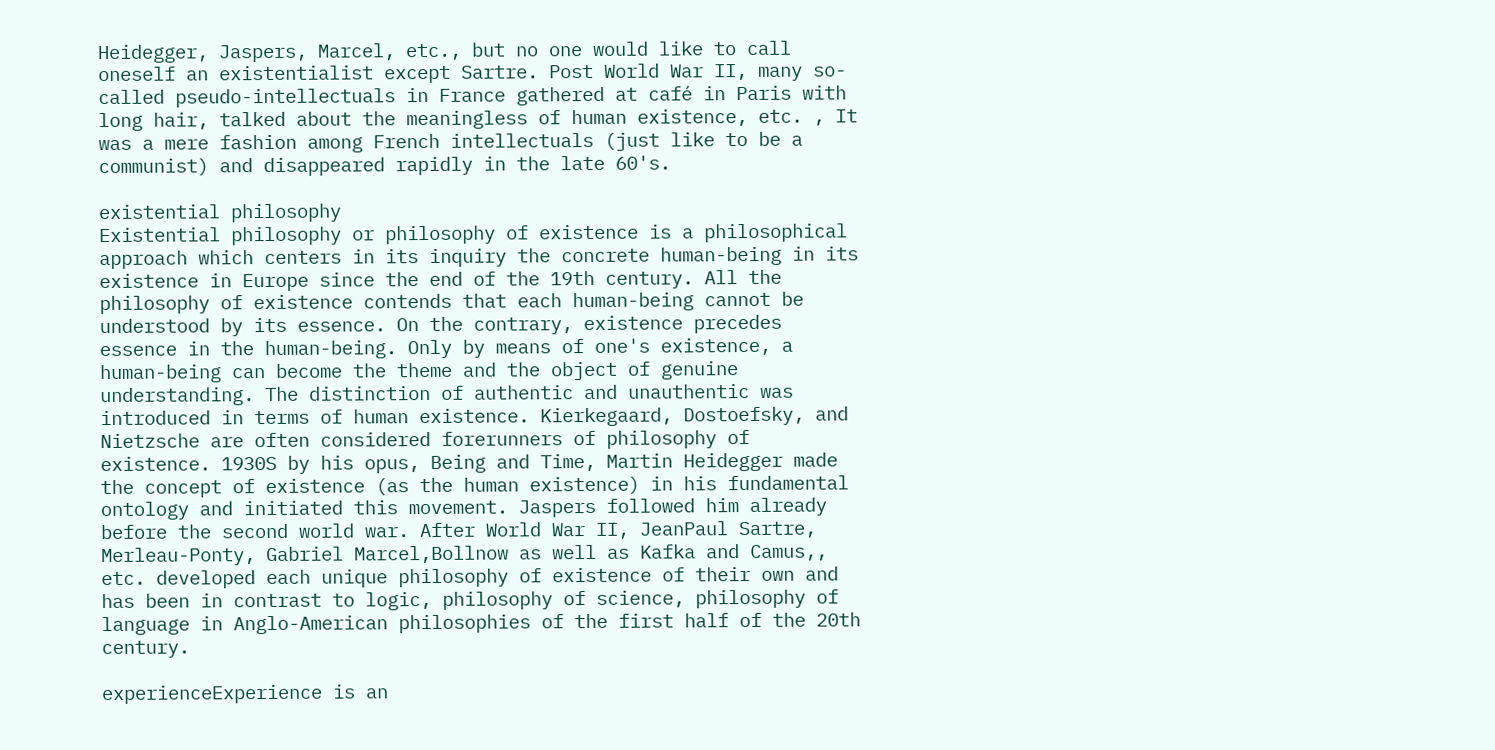Heidegger, Jaspers, Marcel, etc., but no one would like to call oneself an existentialist except Sartre. Post World War II, many so-called pseudo-intellectuals in France gathered at café in Paris with long hair, talked about the meaningless of human existence, etc. , It was a mere fashion among French intellectuals (just like to be a communist) and disappeared rapidly in the late 60's.

existential philosophy
Existential philosophy or philosophy of existence is a philosophical approach which centers in its inquiry the concrete human-being in its existence in Europe since the end of the 19th century. All the philosophy of existence contends that each human-being cannot be understood by its essence. On the contrary, existence precedes essence in the human-being. Only by means of one's existence, a human-being can become the theme and the object of genuine understanding. The distinction of authentic and unauthentic was introduced in terms of human existence. Kierkegaard, Dostoefsky, and Nietzsche are often considered forerunners of philosophy of existence. 1930S by his opus, Being and Time, Martin Heidegger made the concept of existence (as the human existence) in his fundamental ontology and initiated this movement. Jaspers followed him already before the second world war. After World War II, JeanPaul Sartre, Merleau-Ponty, Gabriel Marcel,Bollnow as well as Kafka and Camus,, etc. developed each unique philosophy of existence of their own and has been in contrast to logic, philosophy of science, philosophy of language in Anglo-American philosophies of the first half of the 20th century.

experienceExperience is an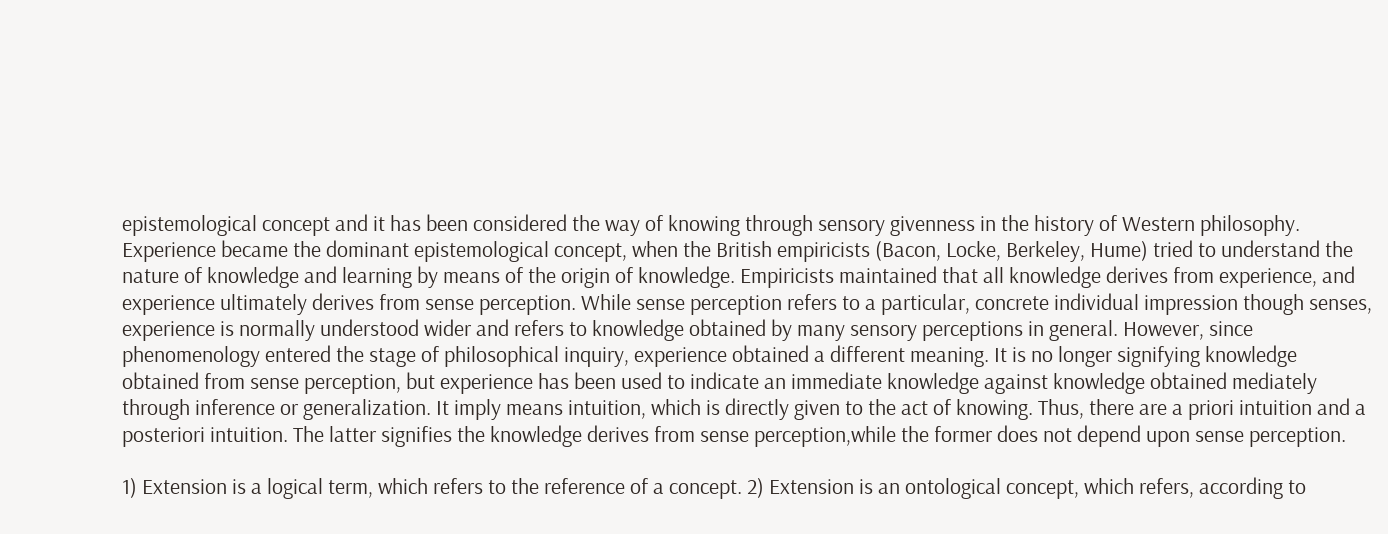epistemological concept and it has been considered the way of knowing through sensory givenness in the history of Western philosophy. Experience became the dominant epistemological concept, when the British empiricists (Bacon, Locke, Berkeley, Hume) tried to understand the nature of knowledge and learning by means of the origin of knowledge. Empiricists maintained that all knowledge derives from experience, and experience ultimately derives from sense perception. While sense perception refers to a particular, concrete individual impression though senses, experience is normally understood wider and refers to knowledge obtained by many sensory perceptions in general. However, since phenomenology entered the stage of philosophical inquiry, experience obtained a different meaning. It is no longer signifying knowledge obtained from sense perception, but experience has been used to indicate an immediate knowledge against knowledge obtained mediately through inference or generalization. It imply means intuition, which is directly given to the act of knowing. Thus, there are a priori intuition and a posteriori intuition. The latter signifies the knowledge derives from sense perception,while the former does not depend upon sense perception.

1) Extension is a logical term, which refers to the reference of a concept. 2) Extension is an ontological concept, which refers, according to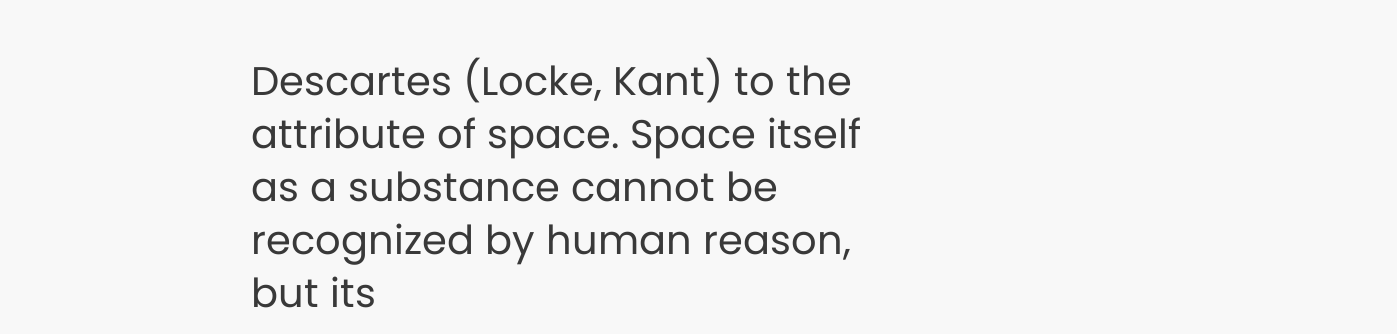Descartes (Locke, Kant) to the attribute of space. Space itself as a substance cannot be recognized by human reason, but its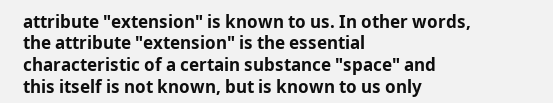attribute "extension" is known to us. In other words, the attribute "extension" is the essential characteristic of a certain substance "space" and this itself is not known, but is known to us only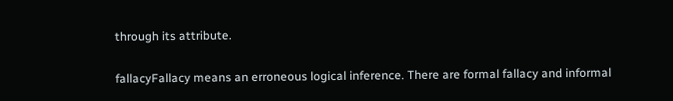through its attribute.

fallacyFallacy means an erroneous logical inference. There are formal fallacy and informal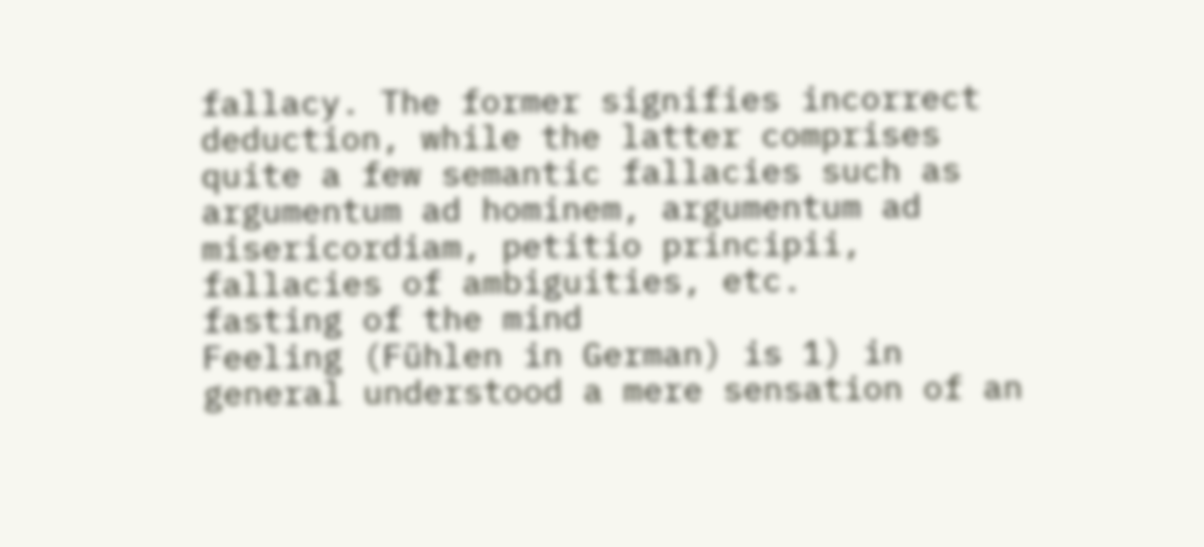fallacy. The former signifies incorrect deduction, while the latter comprises quite a few semantic fallacies such as argumentum ad hominem, argumentum ad misericordiam, petitio principii, fallacies of ambiguities, etc.
fasting of the mind
Feeling (Fühlen in German) is 1) in general understood a mere sensation of an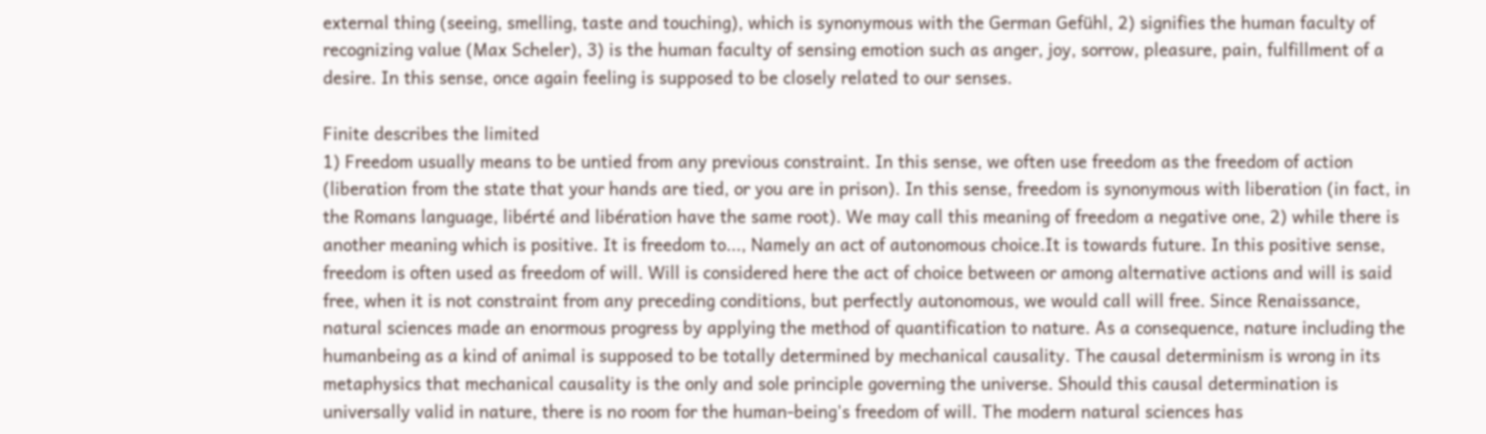external thing (seeing, smelling, taste and touching), which is synonymous with the German Gefühl, 2) signifies the human faculty of recognizing value (Max Scheler), 3) is the human faculty of sensing emotion such as anger, joy, sorrow, pleasure, pain, fulfillment of a desire. In this sense, once again feeling is supposed to be closely related to our senses.

Finite describes the limited
1) Freedom usually means to be untied from any previous constraint. In this sense, we often use freedom as the freedom of action (liberation from the state that your hands are tied, or you are in prison). In this sense, freedom is synonymous with liberation (in fact, in the Romans language, libérté and libération have the same root). We may call this meaning of freedom a negative one, 2) while there is another meaning which is positive. It is freedom to..., Namely an act of autonomous choice.It is towards future. In this positive sense, freedom is often used as freedom of will. Will is considered here the act of choice between or among alternative actions and will is said free, when it is not constraint from any preceding conditions, but perfectly autonomous, we would call will free. Since Renaissance, natural sciences made an enormous progress by applying the method of quantification to nature. As a consequence, nature including the humanbeing as a kind of animal is supposed to be totally determined by mechanical causality. The causal determinism is wrong in its metaphysics that mechanical causality is the only and sole principle governing the universe. Should this causal determination is universally valid in nature, there is no room for the human-being's freedom of will. The modern natural sciences has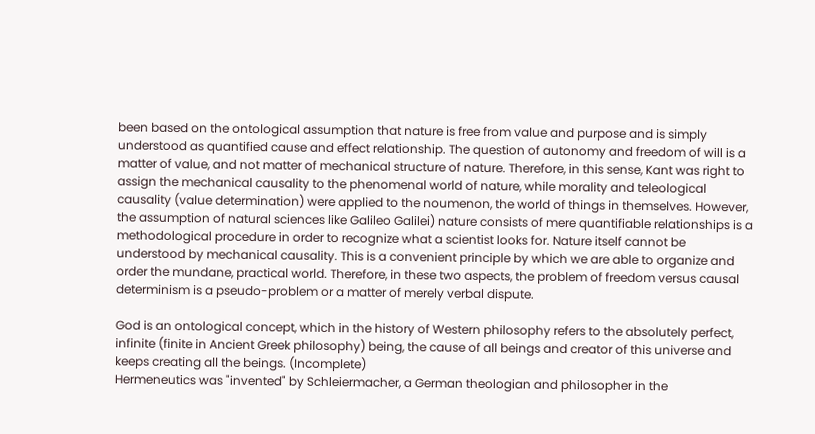been based on the ontological assumption that nature is free from value and purpose and is simply understood as quantified cause and effect relationship. The question of autonomy and freedom of will is a matter of value, and not matter of mechanical structure of nature. Therefore, in this sense, Kant was right to assign the mechanical causality to the phenomenal world of nature, while morality and teleological causality (value determination) were applied to the noumenon, the world of things in themselves. However, the assumption of natural sciences like Galileo Galilei) nature consists of mere quantifiable relationships is a methodological procedure in order to recognize what a scientist looks for. Nature itself cannot be understood by mechanical causality. This is a convenient principle by which we are able to organize and order the mundane, practical world. Therefore, in these two aspects, the problem of freedom versus causal determinism is a pseudo-problem or a matter of merely verbal dispute.

God is an ontological concept, which in the history of Western philosophy refers to the absolutely perfect, infinite (finite in Ancient Greek philosophy) being, the cause of all beings and creator of this universe and keeps creating all the beings. (Incomplete)
Hermeneutics was "invented" by Schleiermacher, a German theologian and philosopher in the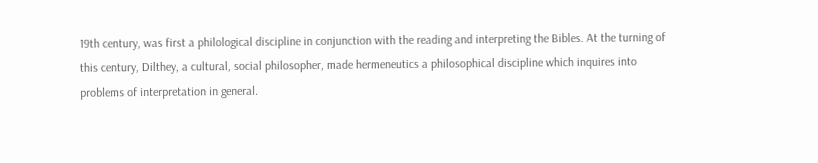19th century, was first a philological discipline in conjunction with the reading and interpreting the Bibles. At the turning of this century, Dilthey, a cultural, social philosopher, made hermeneutics a philosophical discipline which inquires into problems of interpretation in general.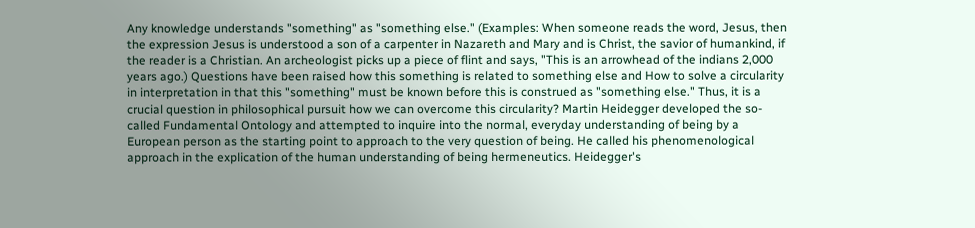Any knowledge understands "something" as "something else." (Examples: When someone reads the word, Jesus, then the expression Jesus is understood a son of a carpenter in Nazareth and Mary and is Christ, the savior of humankind, if the reader is a Christian. An archeologist picks up a piece of flint and says, "This is an arrowhead of the indians 2,000 years ago.) Questions have been raised how this something is related to something else and How to solve a circularity in interpretation in that this "something" must be known before this is construed as "something else." Thus, it is a crucial question in philosophical pursuit how we can overcome this circularity? Martin Heidegger developed the so-called Fundamental Ontology and attempted to inquire into the normal, everyday understanding of being by a European person as the starting point to approach to the very question of being. He called his phenomenological approach in the explication of the human understanding of being hermeneutics. Heidegger's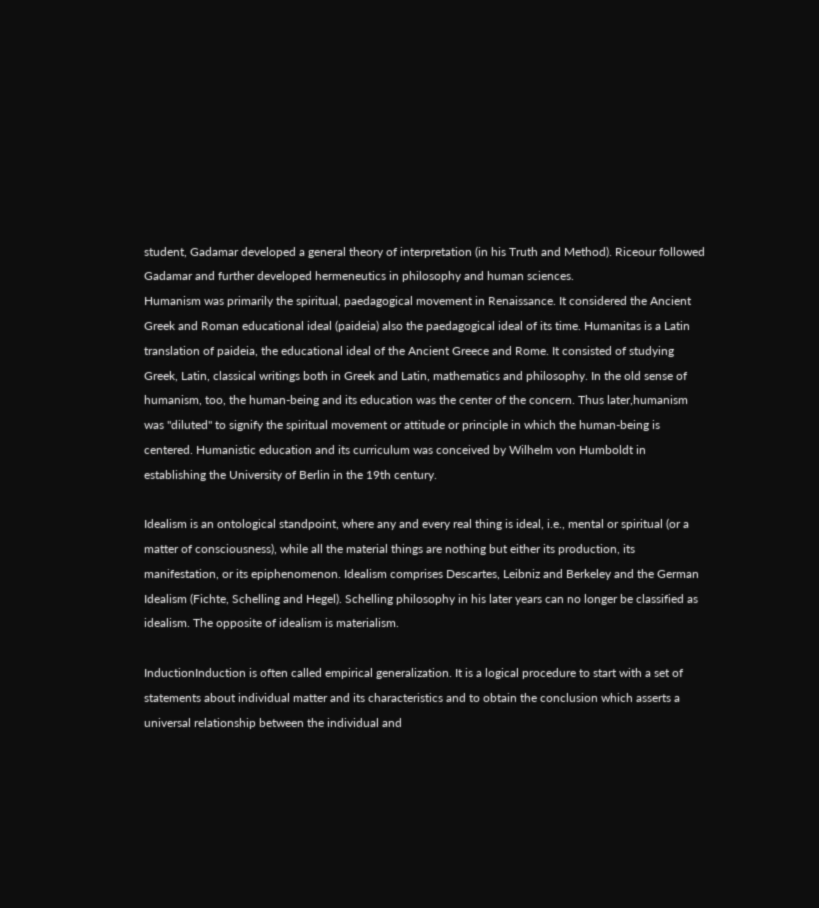student, Gadamar developed a general theory of interpretation (in his Truth and Method). Riceour followed Gadamar and further developed hermeneutics in philosophy and human sciences.
Humanism was primarily the spiritual, paedagogical movement in Renaissance. It considered the Ancient Greek and Roman educational ideal (paideia) also the paedagogical ideal of its time. Humanitas is a Latin translation of paideia, the educational ideal of the Ancient Greece and Rome. It consisted of studying Greek, Latin, classical writings both in Greek and Latin, mathematics and philosophy. In the old sense of humanism, too, the human-being and its education was the center of the concern. Thus later,humanism was "diluted" to signify the spiritual movement or attitude or principle in which the human-being is centered. Humanistic education and its curriculum was conceived by Wilhelm von Humboldt in establishing the University of Berlin in the 19th century.

Idealism is an ontological standpoint, where any and every real thing is ideal, i.e., mental or spiritual (or a matter of consciousness), while all the material things are nothing but either its production, its manifestation, or its epiphenomenon. Idealism comprises Descartes, Leibniz and Berkeley and the German Idealism (Fichte, Schelling and Hegel). Schelling philosophy in his later years can no longer be classified as idealism. The opposite of idealism is materialism.

InductionInduction is often called empirical generalization. It is a logical procedure to start with a set of statements about individual matter and its characteristics and to obtain the conclusion which asserts a universal relationship between the individual and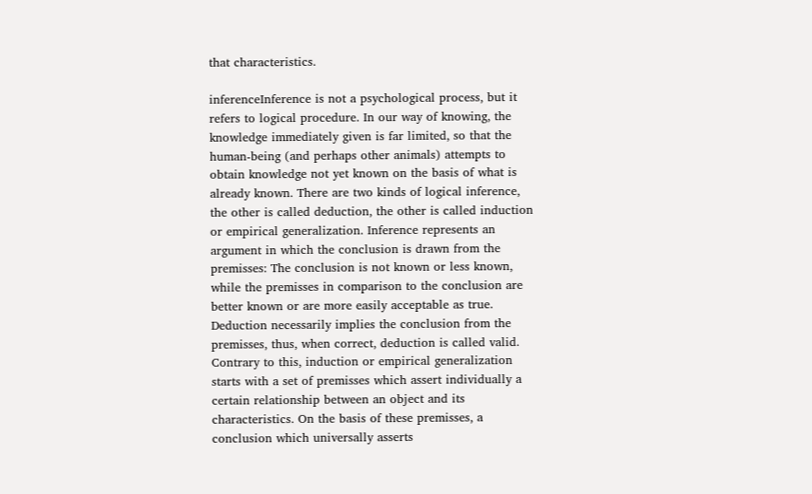that characteristics.

inferenceInference is not a psychological process, but it refers to logical procedure. In our way of knowing, the knowledge immediately given is far limited, so that the human-being (and perhaps other animals) attempts to obtain knowledge not yet known on the basis of what is already known. There are two kinds of logical inference, the other is called deduction, the other is called induction or empirical generalization. Inference represents an argument in which the conclusion is drawn from the premisses: The conclusion is not known or less known, while the premisses in comparison to the conclusion are better known or are more easily acceptable as true. Deduction necessarily implies the conclusion from the premisses, thus, when correct, deduction is called valid. Contrary to this, induction or empirical generalization starts with a set of premisses which assert individually a certain relationship between an object and its characteristics. On the basis of these premisses, a conclusion which universally asserts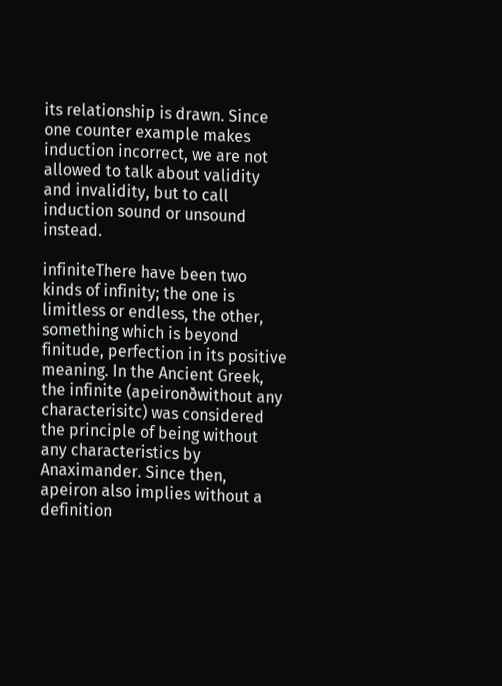its relationship is drawn. Since one counter example makes induction incorrect, we are not allowed to talk about validity and invalidity, but to call induction sound or unsound instead.

infiniteThere have been two kinds of infinity; the one is limitless or endless, the other, something which is beyond finitude, perfection in its positive meaning. In the Ancient Greek, the infinite (apeironðwithout any characterisitc) was considered the principle of being without any characteristics by Anaximander. Since then, apeiron also implies without a definition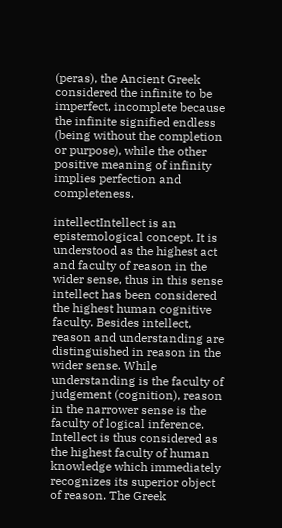(peras), the Ancient Greek considered the infinite to be imperfect, incomplete because the infinite signified endless (being without the completion or purpose), while the other positive meaning of infinity implies perfection and completeness.

intellectIntellect is an epistemological concept. It is understood as the highest act and faculty of reason in the wider sense, thus in this sense intellect has been considered the highest human cognitive faculty. Besides intellect, reason and understanding are distinguished in reason in the wider sense. While understanding is the faculty of judgement (cognition), reason in the narrower sense is the faculty of logical inference. Intellect is thus considered as the highest faculty of human knowledge which immediately recognizes its superior object of reason. The Greek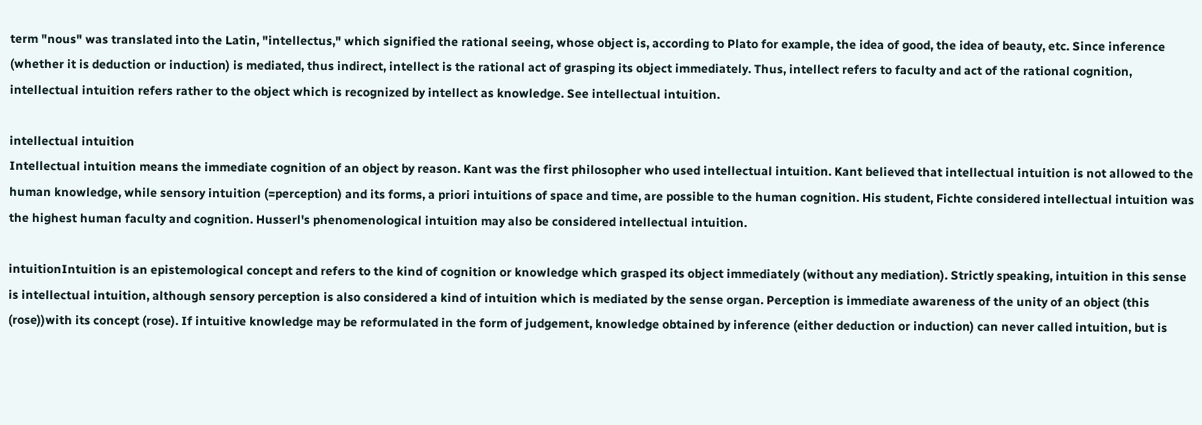term "nous" was translated into the Latin, "intellectus," which signified the rational seeing, whose object is, according to Plato for example, the idea of good, the idea of beauty, etc. Since inference (whether it is deduction or induction) is mediated, thus indirect, intellect is the rational act of grasping its object immediately. Thus, intellect refers to faculty and act of the rational cognition, intellectual intuition refers rather to the object which is recognized by intellect as knowledge. See intellectual intuition.

intellectual intuition
Intellectual intuition means the immediate cognition of an object by reason. Kant was the first philosopher who used intellectual intuition. Kant believed that intellectual intuition is not allowed to the human knowledge, while sensory intuition (=perception) and its forms, a priori intuitions of space and time, are possible to the human cognition. His student, Fichte considered intellectual intuition was the highest human faculty and cognition. Husserl's phenomenological intuition may also be considered intellectual intuition.

intuitionIntuition is an epistemological concept and refers to the kind of cognition or knowledge which grasped its object immediately (without any mediation). Strictly speaking, intuition in this sense is intellectual intuition, although sensory perception is also considered a kind of intuition which is mediated by the sense organ. Perception is immediate awareness of the unity of an object (this (rose))with its concept (rose). If intuitive knowledge may be reformulated in the form of judgement, knowledge obtained by inference (either deduction or induction) can never called intuition, but is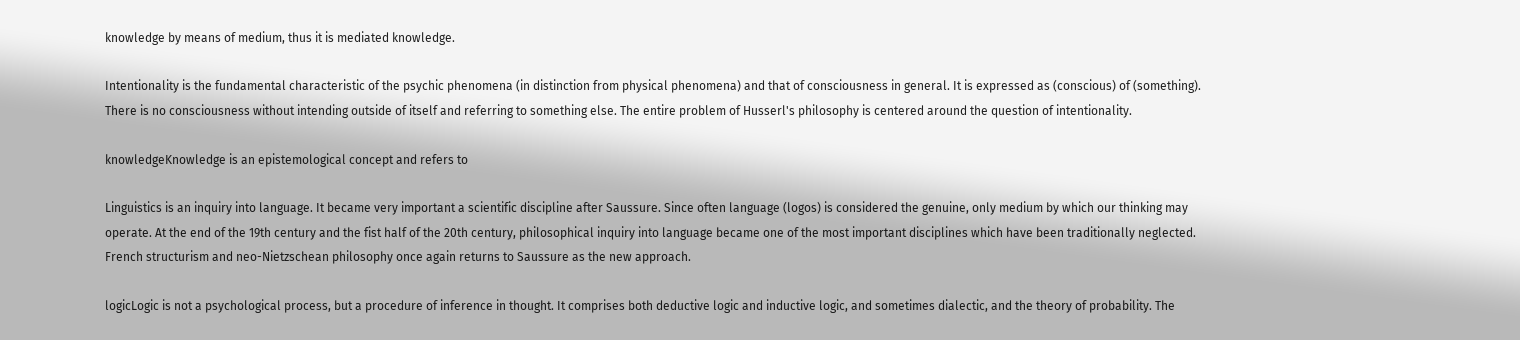knowledge by means of medium, thus it is mediated knowledge.

Intentionality is the fundamental characteristic of the psychic phenomena (in distinction from physical phenomena) and that of consciousness in general. It is expressed as (conscious) of (something). There is no consciousness without intending outside of itself and referring to something else. The entire problem of Husserl's philosophy is centered around the question of intentionality.

knowledgeKnowledge is an epistemological concept and refers to

Linguistics is an inquiry into language. It became very important a scientific discipline after Saussure. Since often language (logos) is considered the genuine, only medium by which our thinking may operate. At the end of the 19th century and the fist half of the 20th century, philosophical inquiry into language became one of the most important disciplines which have been traditionally neglected. French structurism and neo-Nietzschean philosophy once again returns to Saussure as the new approach.

logicLogic is not a psychological process, but a procedure of inference in thought. It comprises both deductive logic and inductive logic, and sometimes dialectic, and the theory of probability. The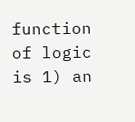function of logic is 1) an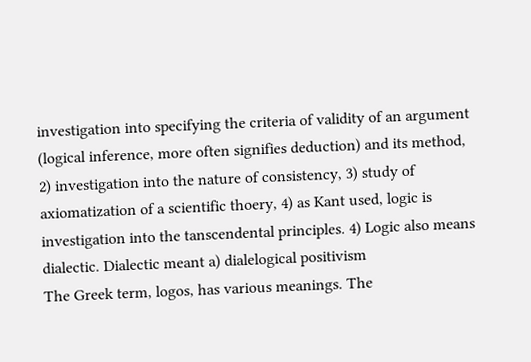investigation into specifying the criteria of validity of an argument (logical inference, more often signifies deduction) and its method, 2) investigation into the nature of consistency, 3) study of axiomatization of a scientific thoery, 4) as Kant used, logic is investigation into the tanscendental principles. 4) Logic also means dialectic. Dialectic meant a) dialelogical positivism
The Greek term, logos, has various meanings. The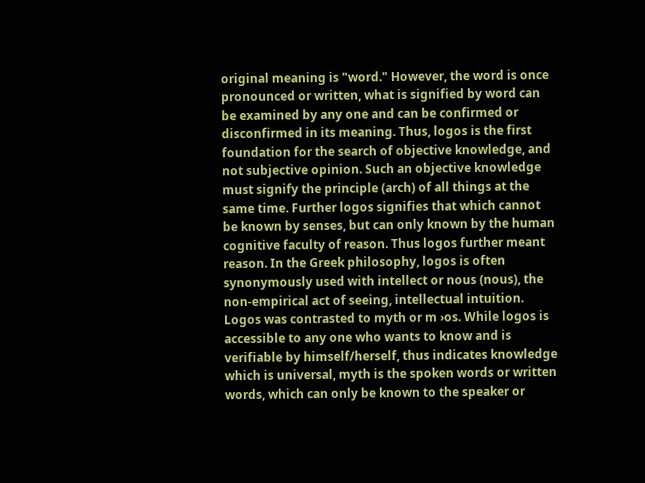original meaning is "word." However, the word is once pronounced or written, what is signified by word can be examined by any one and can be confirmed or disconfirmed in its meaning. Thus, logos is the first foundation for the search of objective knowledge, and not subjective opinion. Such an objective knowledge must signify the principle (arch) of all things at the same time. Further logos signifies that which cannot be known by senses, but can only known by the human cognitive faculty of reason. Thus logos further meant reason. In the Greek philosophy, logos is often synonymously used with intellect or nous (nous), the non-empirical act of seeing, intellectual intuition. Logos was contrasted to myth or m ›os. While logos is accessible to any one who wants to know and is verifiable by himself/herself, thus indicates knowledge which is universal, myth is the spoken words or written words, which can only be known to the speaker or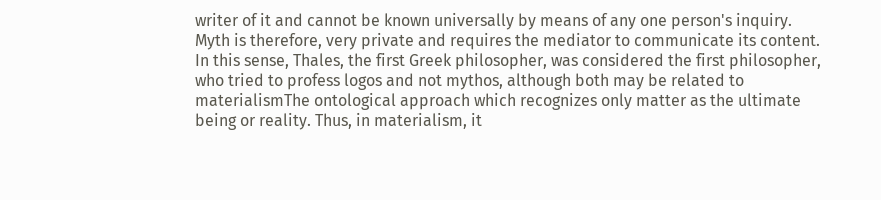writer of it and cannot be known universally by means of any one person's inquiry. Myth is therefore, very private and requires the mediator to communicate its content. In this sense, Thales, the first Greek philosopher, was considered the first philosopher, who tried to profess logos and not mythos, although both may be related to materialismThe ontological approach which recognizes only matter as the ultimate being or reality. Thus, in materialism, it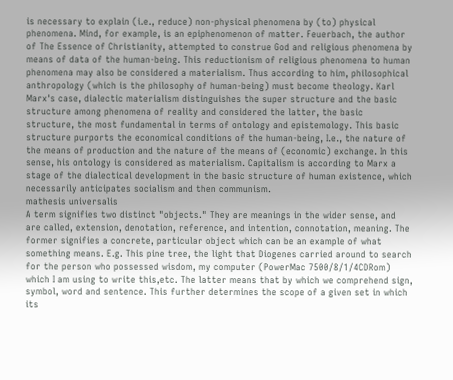is necessary to explain (i.e., reduce) non-physical phenomena by (to) physical phenomena. Mind, for example, is an epiphenomenon of matter. Feuerbach, the author of The Essence of Christianity, attempted to construe God and religious phenomena by means of data of the human-being. This reductionism of religious phenomena to human phenomena may also be considered a materialism. Thus according to him, philosophical anthropology (which is the philosophy of human-being) must become theology. Karl Marx's case, dialectic materialism distinguishes the super structure and the basic structure among phenomena of reality and considered the latter, the basic structure, the most fundamental in terms of ontology and epistemology. This basic structure purports the economical conditions of the human-being, I.e., the nature of the means of production and the nature of the means of (economic) exchange. In this sense, his ontology is considered as materialism. Capitalism is according to Marx a stage of the dialectical development in the basic structure of human existence, which necessarily anticipates socialism and then communism.
mathesis universalis
A term signifies two distinct "objects." They are meanings in the wider sense, and are called, extension, denotation, reference, and intention, connotation, meaning. The former signifies a concrete, particular object which can be an example of what something means. E.g. This pine tree, the light that Diogenes carried around to search for the person who possessed wisdom, my computer (PowerMac 7500/8/1/4CDRom) which I am using to write this,etc. The latter means that by which we comprehend sign, symbol, word and sentence. This further determines the scope of a given set in which its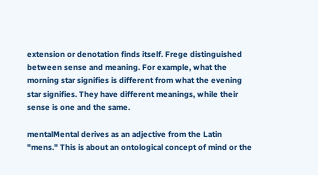extension or denotation finds itself. Frege distinguished between sense and meaning. For example, what the morning star signifies is different from what the evening star signifies. They have different meanings, while their sense is one and the same.

mentalMental derives as an adjective from the Latin "mens." This is about an ontological concept of mind or the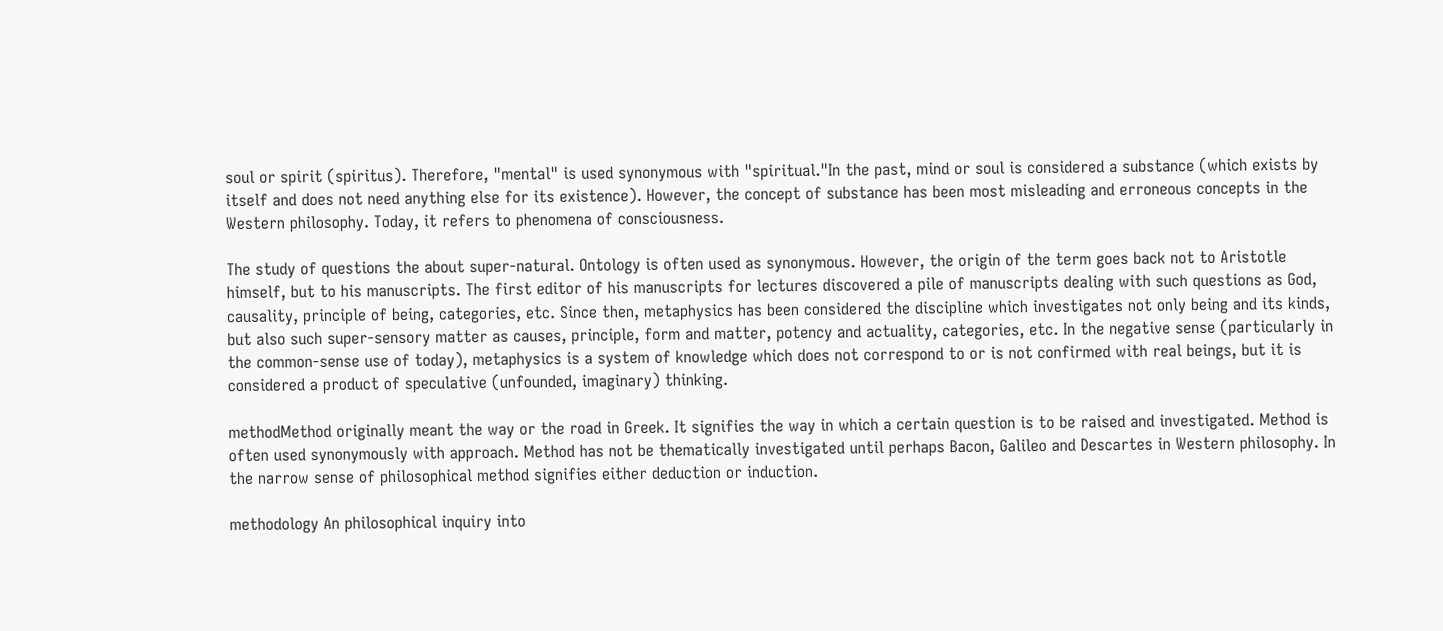soul or spirit (spiritus). Therefore, "mental" is used synonymous with "spiritual."In the past, mind or soul is considered a substance (which exists by itself and does not need anything else for its existence). However, the concept of substance has been most misleading and erroneous concepts in the Western philosophy. Today, it refers to phenomena of consciousness.

The study of questions the about super-natural. Ontology is often used as synonymous. However, the origin of the term goes back not to Aristotle himself, but to his manuscripts. The first editor of his manuscripts for lectures discovered a pile of manuscripts dealing with such questions as God, causality, principle of being, categories, etc. Since then, metaphysics has been considered the discipline which investigates not only being and its kinds, but also such super-sensory matter as causes, principle, form and matter, potency and actuality, categories, etc. In the negative sense (particularly in the common-sense use of today), metaphysics is a system of knowledge which does not correspond to or is not confirmed with real beings, but it is considered a product of speculative (unfounded, imaginary) thinking.

methodMethod originally meant the way or the road in Greek. It signifies the way in which a certain question is to be raised and investigated. Method is often used synonymously with approach. Method has not be thematically investigated until perhaps Bacon, Galileo and Descartes in Western philosophy. In the narrow sense of philosophical method signifies either deduction or induction.

methodology An philosophical inquiry into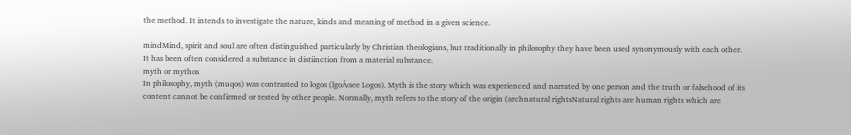the method. It intends to investigate the nature, kinds and meaning of method in a given science.

mindMind, spirit and soul are often distinguished particularly by Christian theologians, but traditionally in philosophy they have been used synonymously with each other. It has been often considered a substance in distiinction from a material substance.
myth or mythos
In philosophy, myth (muqos) was contrasted to logos (lgoÁ‹see Logos). Myth is the story which was experienced and narrated by one person and the truth or falsehood of its content cannot be confirmed or tested by other people. Normally, myth refers to the story of the origin (archnatural rightsNatural rights are human rights which are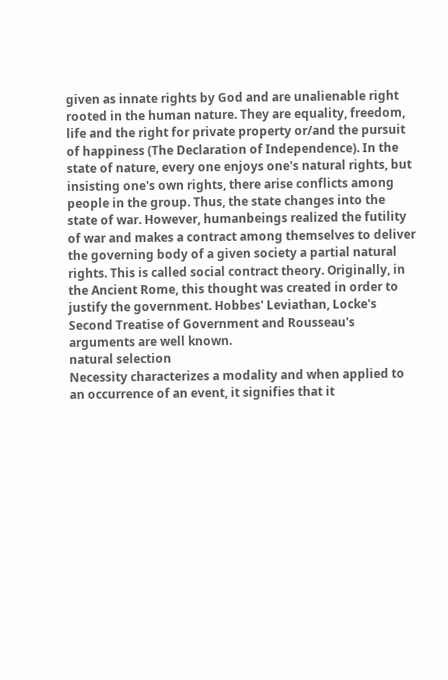given as innate rights by God and are unalienable right rooted in the human nature. They are equality, freedom, life and the right for private property or/and the pursuit of happiness (The Declaration of Independence). In the state of nature, every one enjoys one's natural rights, but insisting one's own rights, there arise conflicts among people in the group. Thus, the state changes into the state of war. However, humanbeings realized the futility of war and makes a contract among themselves to deliver the governing body of a given society a partial natural rights. This is called social contract theory. Originally, in the Ancient Rome, this thought was created in order to justify the government. Hobbes' Leviathan, Locke's Second Treatise of Government and Rousseau's arguments are well known.
natural selection
Necessity characterizes a modality and when applied to an occurrence of an event, it signifies that it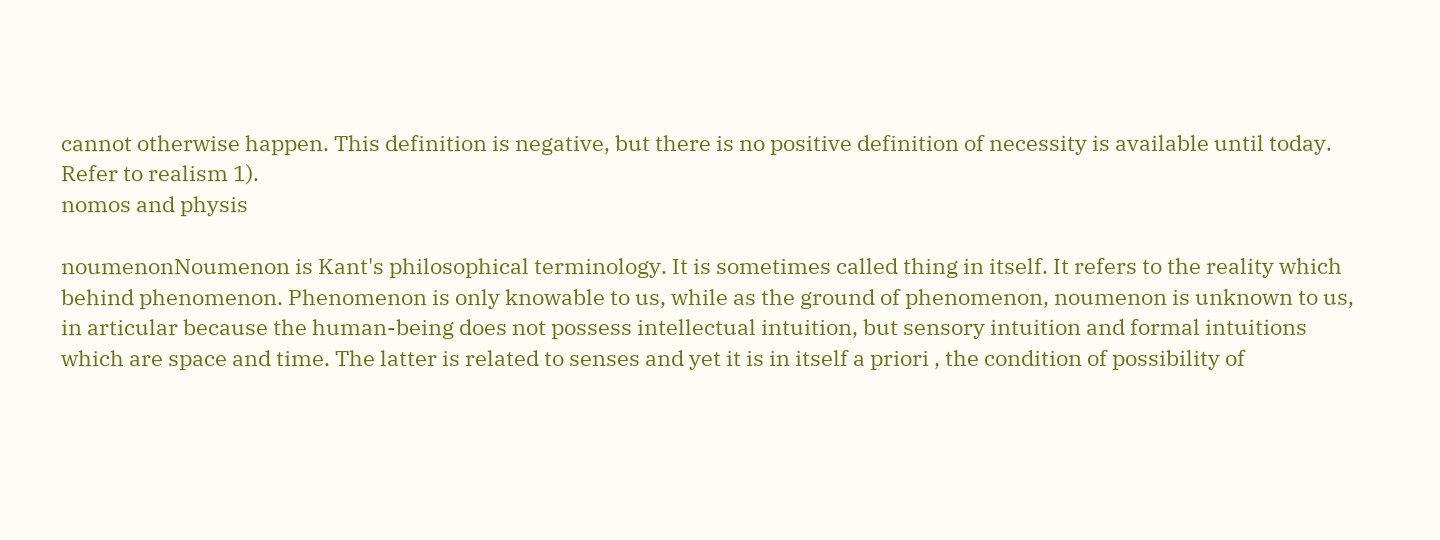cannot otherwise happen. This definition is negative, but there is no positive definition of necessity is available until today.
Refer to realism 1).
nomos and physis

noumenonNoumenon is Kant's philosophical terminology. It is sometimes called thing in itself. It refers to the reality which behind phenomenon. Phenomenon is only knowable to us, while as the ground of phenomenon, noumenon is unknown to us, in articular because the human-being does not possess intellectual intuition, but sensory intuition and formal intuitions which are space and time. The latter is related to senses and yet it is in itself a priori , the condition of possibility of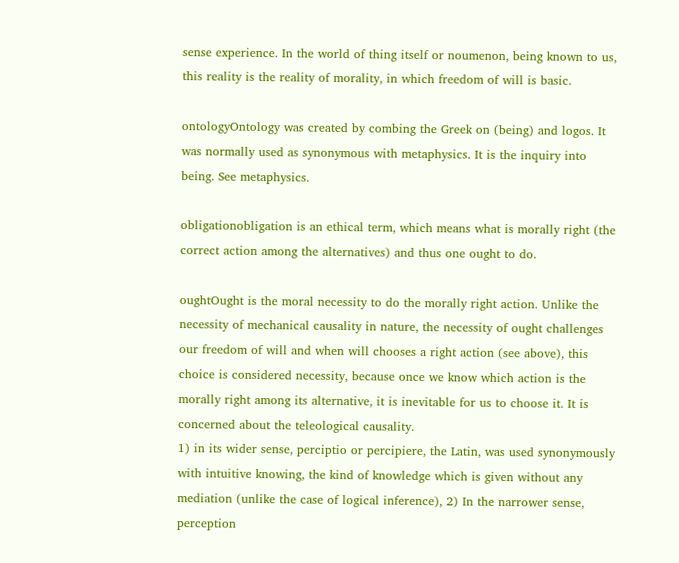sense experience. In the world of thing itself or noumenon, being known to us, this reality is the reality of morality, in which freedom of will is basic.

ontologyOntology was created by combing the Greek on (being) and logos. It was normally used as synonymous with metaphysics. It is the inquiry into being. See metaphysics.

obligationobligation is an ethical term, which means what is morally right (the correct action among the alternatives) and thus one ought to do.

oughtOught is the moral necessity to do the morally right action. Unlike the necessity of mechanical causality in nature, the necessity of ought challenges our freedom of will and when will chooses a right action (see above), this choice is considered necessity, because once we know which action is the morally right among its alternative, it is inevitable for us to choose it. It is concerned about the teleological causality.
1) in its wider sense, perciptio or percipiere, the Latin, was used synonymously with intuitive knowing, the kind of knowledge which is given without any mediation (unlike the case of logical inference), 2) In the narrower sense, perception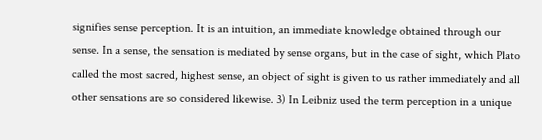signifies sense perception. It is an intuition, an immediate knowledge obtained through our sense. In a sense, the sensation is mediated by sense organs, but in the case of sight, which Plato called the most sacred, highest sense, an object of sight is given to us rather immediately and all other sensations are so considered likewise. 3) In Leibniz used the term perception in a unique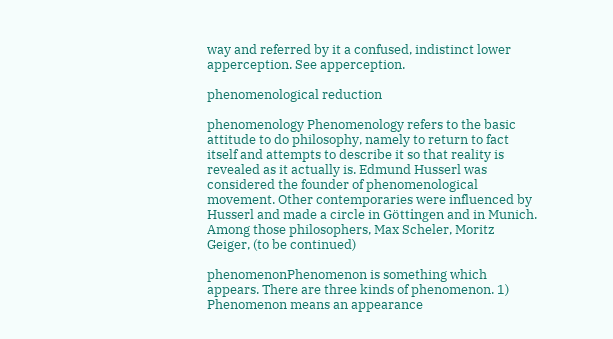way and referred by it a confused, indistinct lower apperception. See apperception.

phenomenological reduction

phenomenology Phenomenology refers to the basic attitude to do philosophy, namely to return to fact itself and attempts to describe it so that reality is revealed as it actually is. Edmund Husserl was considered the founder of phenomenological movement. Other contemporaries were influenced by Husserl and made a circle in Göttingen and in Munich. Among those philosophers, Max Scheler, Moritz Geiger, (to be continued)

phenomenonPhenomenon is something which appears. There are three kinds of phenomenon. 1) Phenomenon means an appearance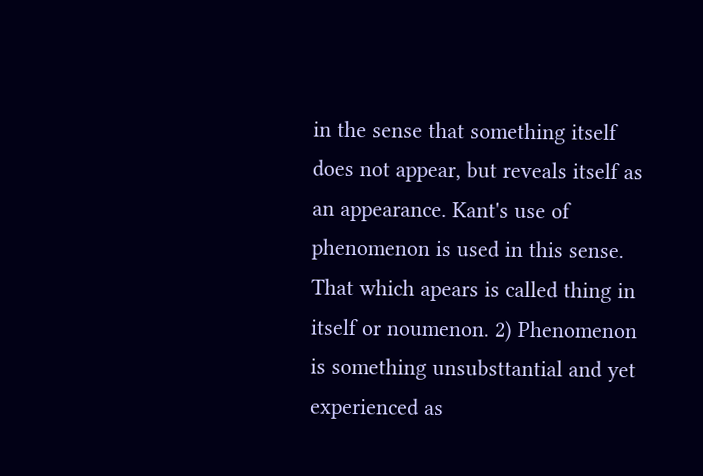in the sense that something itself does not appear, but reveals itself as an appearance. Kant's use of phenomenon is used in this sense. That which apears is called thing in itself or noumenon. 2) Phenomenon is something unsubsttantial and yet experienced as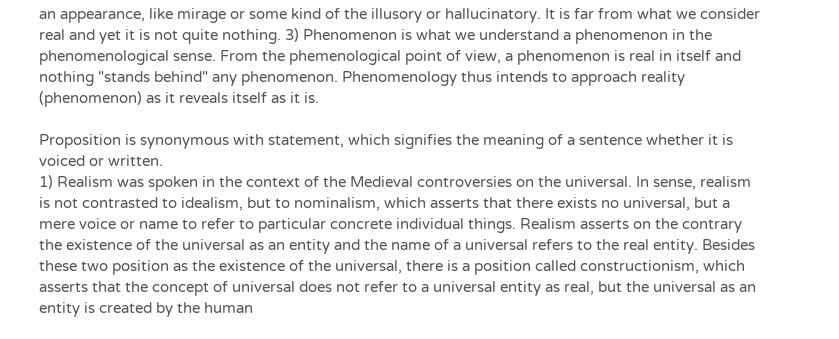an appearance, like mirage or some kind of the illusory or hallucinatory. It is far from what we consider real and yet it is not quite nothing. 3) Phenomenon is what we understand a phenomenon in the phenomenological sense. From the phemenological point of view, a phenomenon is real in itself and nothing "stands behind" any phenomenon. Phenomenology thus intends to approach reality (phenomenon) as it reveals itself as it is.

Proposition is synonymous with statement, which signifies the meaning of a sentence whether it is voiced or written.
1) Realism was spoken in the context of the Medieval controversies on the universal. In sense, realism is not contrasted to idealism, but to nominalism, which asserts that there exists no universal, but a mere voice or name to refer to particular concrete individual things. Realism asserts on the contrary the existence of the universal as an entity and the name of a universal refers to the real entity. Besides these two position as the existence of the universal, there is a position called constructionism, which asserts that the concept of universal does not refer to a universal entity as real, but the universal as an entity is created by the human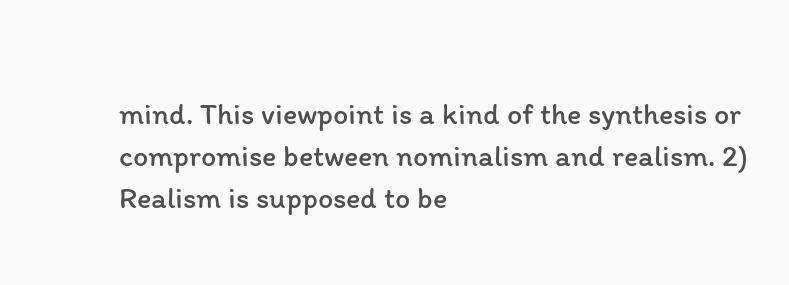mind. This viewpoint is a kind of the synthesis or compromise between nominalism and realism. 2) Realism is supposed to be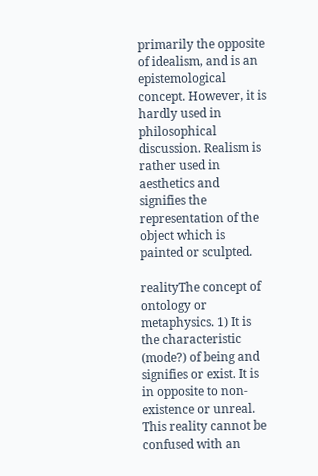primarily the opposite of idealism, and is an epistemological concept. However, it is hardly used in philosophical discussion. Realism is rather used in aesthetics and signifies the representation of the object which is painted or sculpted.

realityThe concept of ontology or metaphysics. 1) It is the characteristic (mode?) of being and signifies or exist. It is in opposite to non-existence or unreal. This reality cannot be confused with an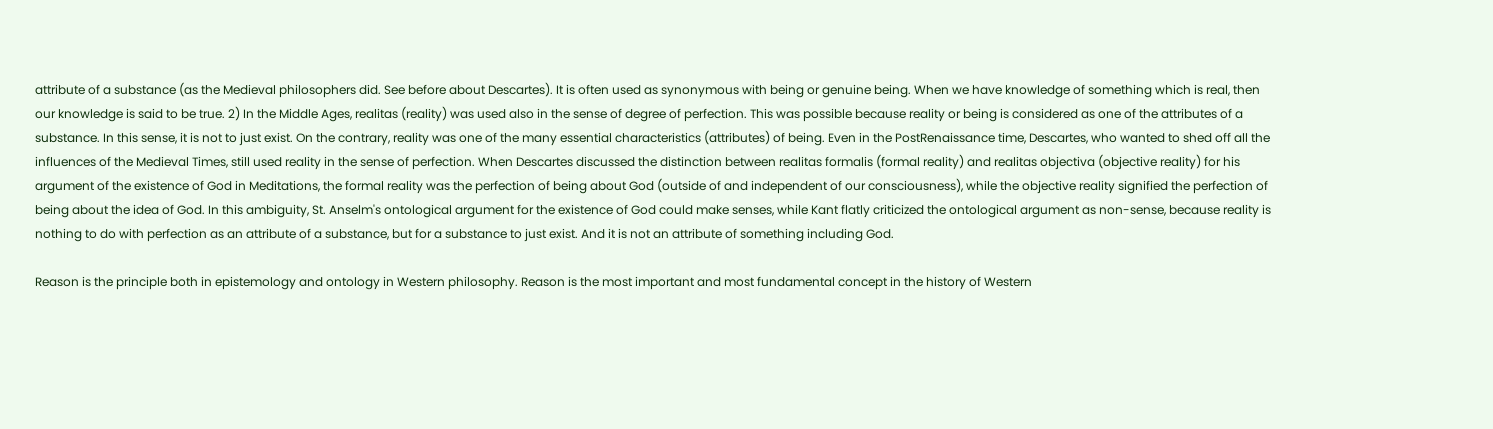attribute of a substance (as the Medieval philosophers did. See before about Descartes). It is often used as synonymous with being or genuine being. When we have knowledge of something which is real, then our knowledge is said to be true. 2) In the Middle Ages, realitas (reality) was used also in the sense of degree of perfection. This was possible because reality or being is considered as one of the attributes of a substance. In this sense, it is not to just exist. On the contrary, reality was one of the many essential characteristics (attributes) of being. Even in the PostRenaissance time, Descartes, who wanted to shed off all the influences of the Medieval Times, still used reality in the sense of perfection. When Descartes discussed the distinction between realitas formalis (formal reality) and realitas objectiva (objective reality) for his argument of the existence of God in Meditations, the formal reality was the perfection of being about God (outside of and independent of our consciousness), while the objective reality signified the perfection of being about the idea of God. In this ambiguity, St. Anselm's ontological argument for the existence of God could make senses, while Kant flatly criticized the ontological argument as non-sense, because reality is nothing to do with perfection as an attribute of a substance, but for a substance to just exist. And it is not an attribute of something including God.

Reason is the principle both in epistemology and ontology in Western philosophy. Reason is the most important and most fundamental concept in the history of Western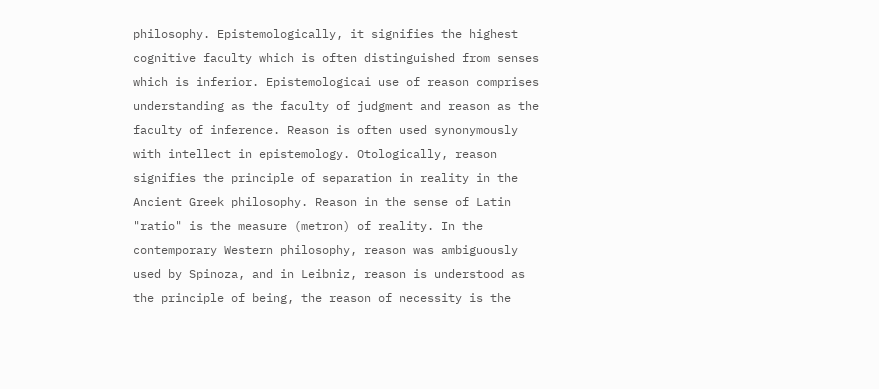philosophy. Epistemologically, it signifies the highest cognitive faculty which is often distinguished from senses which is inferior. Epistemologicai use of reason comprises understanding as the faculty of judgment and reason as the faculty of inference. Reason is often used synonymously with intellect in epistemology. Otologically, reason signifies the principle of separation in reality in the Ancient Greek philosophy. Reason in the sense of Latin "ratio" is the measure (metron) of reality. In the contemporary Western philosophy, reason was ambiguously used by Spinoza, and in Leibniz, reason is understood as the principle of being, the reason of necessity is the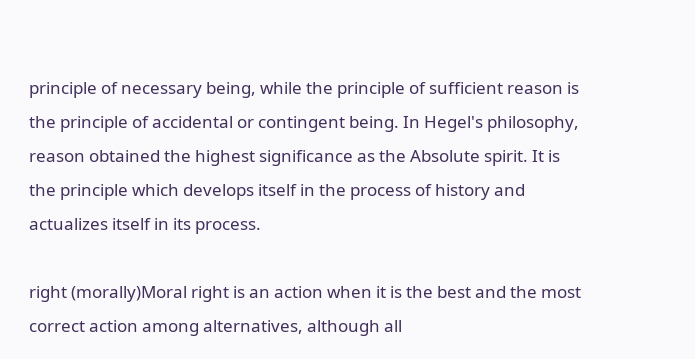principle of necessary being, while the principle of sufficient reason is the principle of accidental or contingent being. In Hegel's philosophy, reason obtained the highest significance as the Absolute spirit. It is the principle which develops itself in the process of history and actualizes itself in its process.

right (morally)Moral right is an action when it is the best and the most correct action among alternatives, although all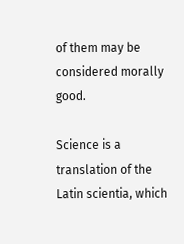of them may be considered morally good.

Science is a translation of the Latin scientia, which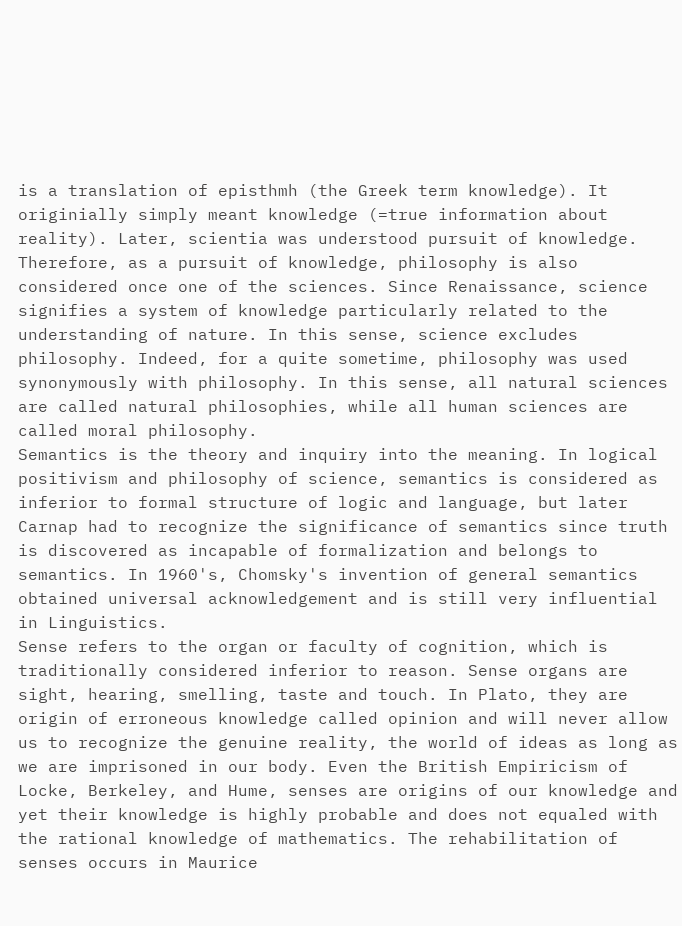is a translation of episthmh (the Greek term knowledge). It originially simply meant knowledge (=true information about reality). Later, scientia was understood pursuit of knowledge. Therefore, as a pursuit of knowledge, philosophy is also considered once one of the sciences. Since Renaissance, science signifies a system of knowledge particularly related to the understanding of nature. In this sense, science excludes philosophy. Indeed, for a quite sometime, philosophy was used synonymously with philosophy. In this sense, all natural sciences are called natural philosophies, while all human sciences are called moral philosophy.
Semantics is the theory and inquiry into the meaning. In logical positivism and philosophy of science, semantics is considered as inferior to formal structure of logic and language, but later Carnap had to recognize the significance of semantics since truth is discovered as incapable of formalization and belongs to semantics. In 1960's, Chomsky's invention of general semantics obtained universal acknowledgement and is still very influential in Linguistics.
Sense refers to the organ or faculty of cognition, which is traditionally considered inferior to reason. Sense organs are sight, hearing, smelling, taste and touch. In Plato, they are origin of erroneous knowledge called opinion and will never allow us to recognize the genuine reality, the world of ideas as long as we are imprisoned in our body. Even the British Empiricism of Locke, Berkeley, and Hume, senses are origins of our knowledge and yet their knowledge is highly probable and does not equaled with the rational knowledge of mathematics. The rehabilitation of senses occurs in Maurice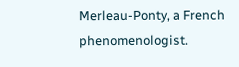Merleau-Ponty, a French phenomenologist.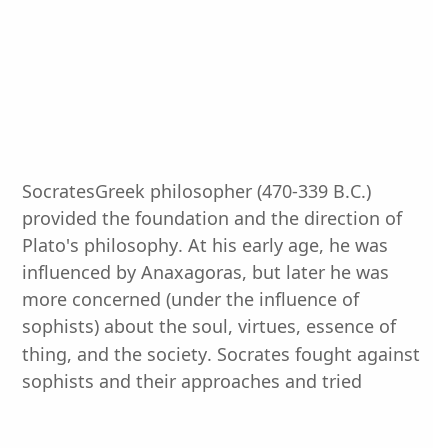SocratesGreek philosopher (470-339 B.C.) provided the foundation and the direction of Plato's philosophy. At his early age, he was influenced by Anaxagoras, but later he was more concerned (under the influence of sophists) about the soul, virtues, essence of thing, and the society. Socrates fought against sophists and their approaches and tried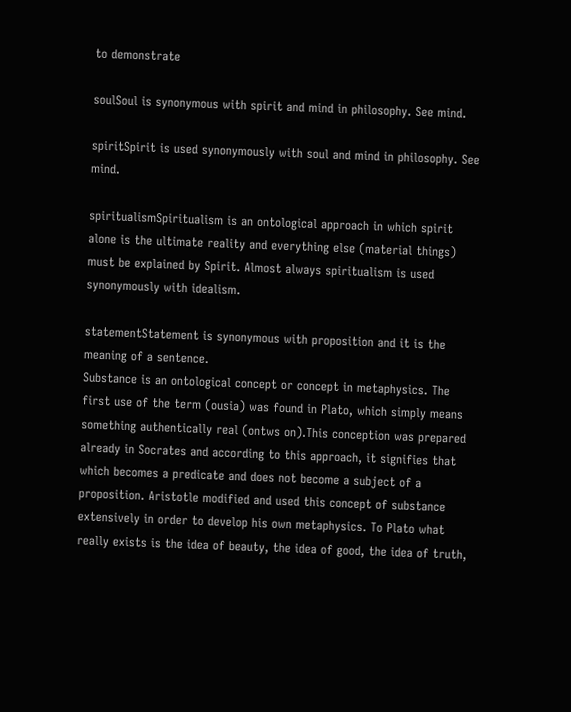to demonstrate

soulSoul is synonymous with spirit and mind in philosophy. See mind.

spiritSpirit is used synonymously with soul and mind in philosophy. See mind.

spiritualismSpiritualism is an ontological approach in which spirit alone is the ultimate reality and everything else (material things) must be explained by Spirit. Almost always spiritualism is used synonymously with idealism.

statementStatement is synonymous with proposition and it is the meaning of a sentence.
Substance is an ontological concept or concept in metaphysics. The first use of the term (ousia) was found in Plato, which simply means something authentically real (ontws on).This conception was prepared already in Socrates and according to this approach, it signifies that which becomes a predicate and does not become a subject of a proposition. Aristotle modified and used this concept of substance extensively in order to develop his own metaphysics. To Plato what really exists is the idea of beauty, the idea of good, the idea of truth,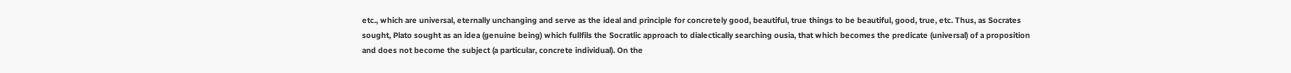etc., which are universal, eternally unchanging and serve as the ideal and principle for concretely good, beautiful, true things to be beautiful, good, true, etc. Thus, as Socrates sought, Plato sought as an idea (genuine being) which fullfils the Socratlic approach to dialectically searching ousia, that which becomes the predicate (universal) of a proposition and does not become the subject (a particular, concrete individual). On the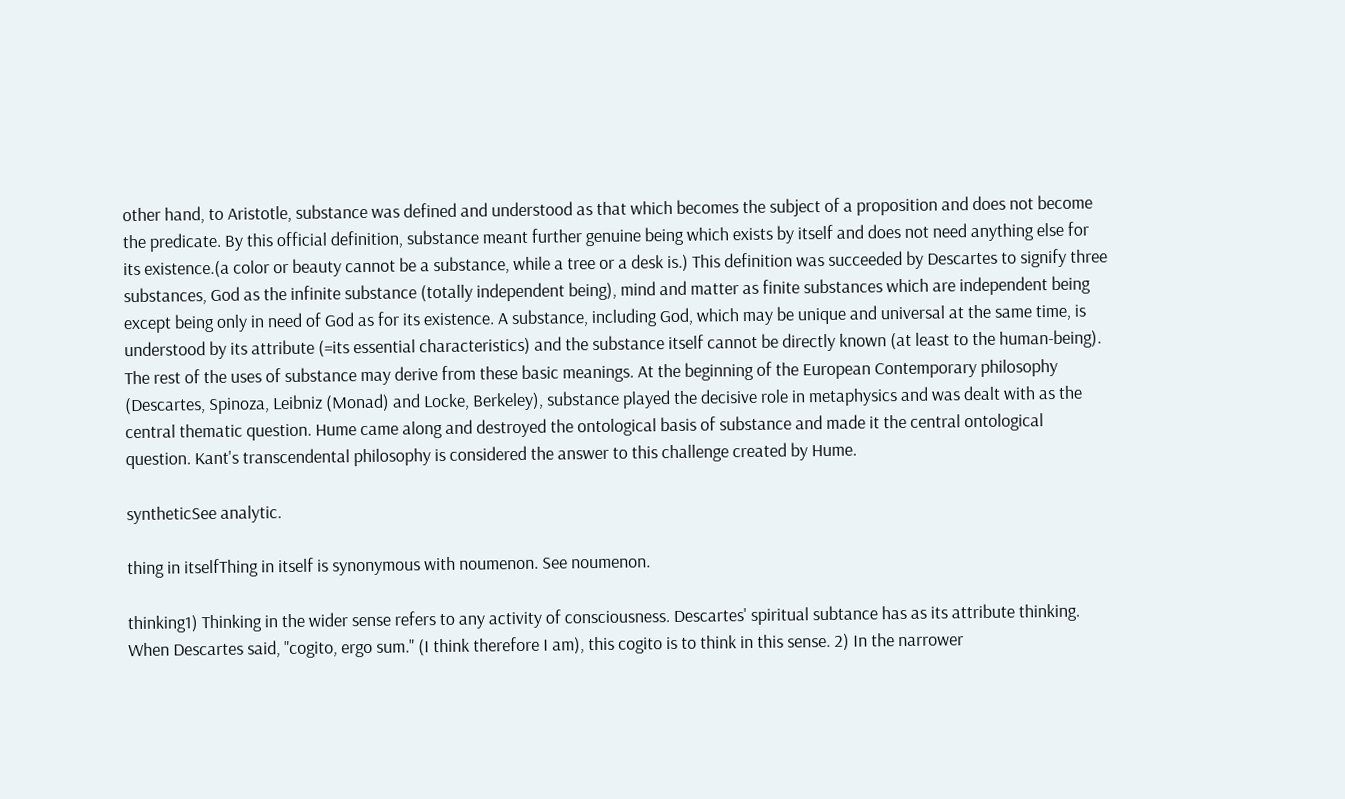other hand, to Aristotle, substance was defined and understood as that which becomes the subject of a proposition and does not become the predicate. By this official definition, substance meant further genuine being which exists by itself and does not need anything else for its existence.(a color or beauty cannot be a substance, while a tree or a desk is.) This definition was succeeded by Descartes to signify three substances, God as the infinite substance (totally independent being), mind and matter as finite substances which are independent being except being only in need of God as for its existence. A substance, including God, which may be unique and universal at the same time, is understood by its attribute (=its essential characteristics) and the substance itself cannot be directly known (at least to the human-being). The rest of the uses of substance may derive from these basic meanings. At the beginning of the European Contemporary philosophy (Descartes, Spinoza, Leibniz (Monad) and Locke, Berkeley), substance played the decisive role in metaphysics and was dealt with as the central thematic question. Hume came along and destroyed the ontological basis of substance and made it the central ontological question. Kant's transcendental philosophy is considered the answer to this challenge created by Hume.

syntheticSee analytic.

thing in itselfThing in itself is synonymous with noumenon. See noumenon.

thinking1) Thinking in the wider sense refers to any activity of consciousness. Descartes' spiritual subtance has as its attribute thinking. When Descartes said, "cogito, ergo sum." (I think therefore I am), this cogito is to think in this sense. 2) In the narrower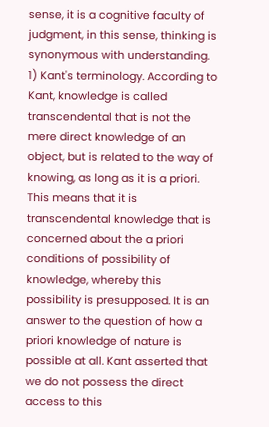sense, it is a cognitive faculty of judgment, in this sense, thinking is synonymous with understanding.
1) Kant's terminology. According to Kant, knowledge is called transcendental that is not the mere direct knowledge of an object, but is related to the way of knowing, as long as it is a priori. This means that it is transcendental knowledge that is concerned about the a priori conditions of possibility of knowledge, whereby this possibility is presupposed. It is an answer to the question of how a priori knowledge of nature is possible at all. Kant asserted that we do not possess the direct access to this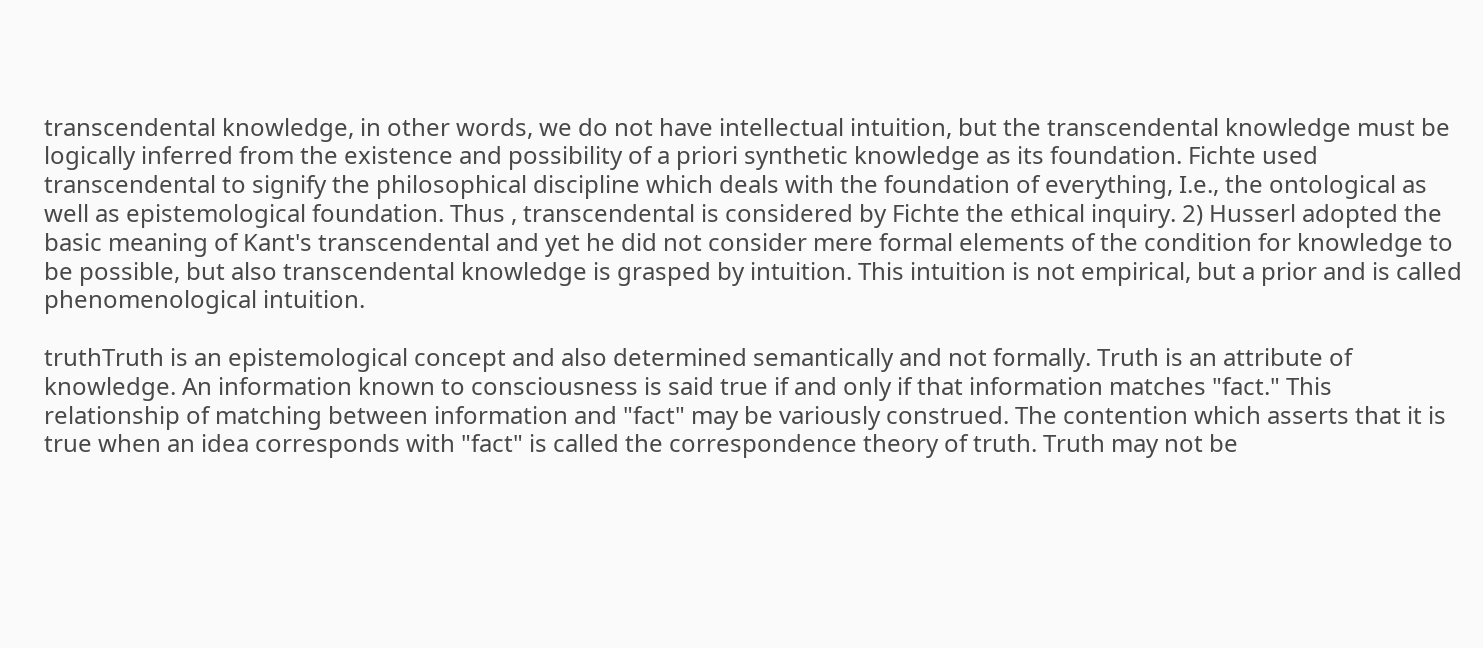transcendental knowledge, in other words, we do not have intellectual intuition, but the transcendental knowledge must be logically inferred from the existence and possibility of a priori synthetic knowledge as its foundation. Fichte used transcendental to signify the philosophical discipline which deals with the foundation of everything, I.e., the ontological as well as epistemological foundation. Thus , transcendental is considered by Fichte the ethical inquiry. 2) Husserl adopted the basic meaning of Kant's transcendental and yet he did not consider mere formal elements of the condition for knowledge to be possible, but also transcendental knowledge is grasped by intuition. This intuition is not empirical, but a prior and is called phenomenological intuition.

truthTruth is an epistemological concept and also determined semantically and not formally. Truth is an attribute of knowledge. An information known to consciousness is said true if and only if that information matches "fact." This relationship of matching between information and "fact" may be variously construed. The contention which asserts that it is true when an idea corresponds with "fact" is called the correspondence theory of truth. Truth may not be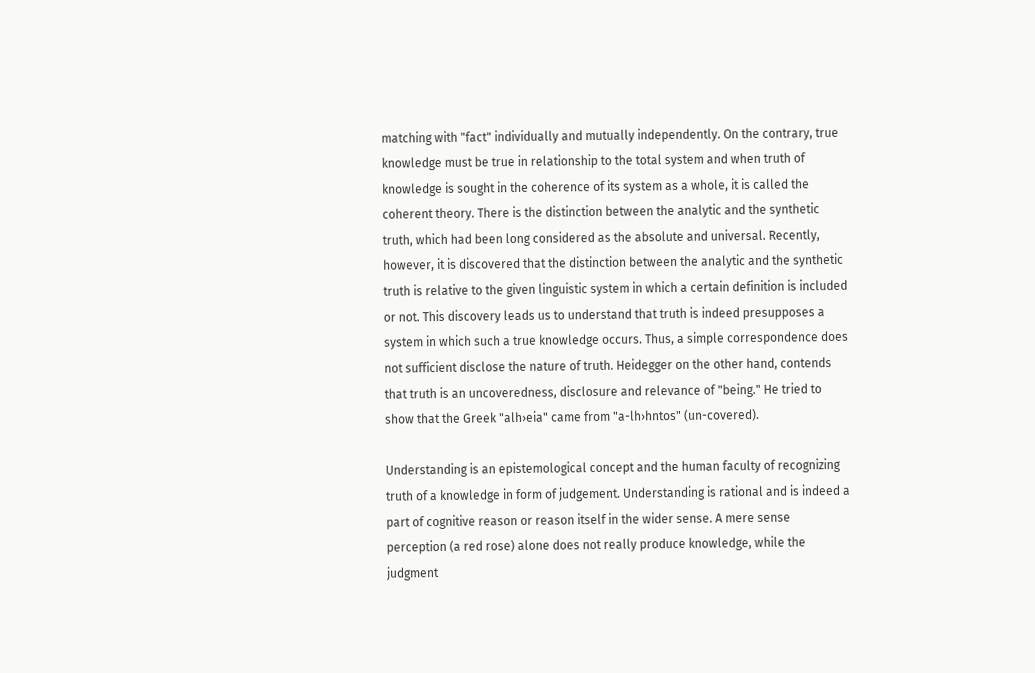matching with "fact" individually and mutually independently. On the contrary, true knowledge must be true in relationship to the total system and when truth of knowledge is sought in the coherence of its system as a whole, it is called the coherent theory. There is the distinction between the analytic and the synthetic truth, which had been long considered as the absolute and universal. Recently, however, it is discovered that the distinction between the analytic and the synthetic truth is relative to the given linguistic system in which a certain definition is included or not. This discovery leads us to understand that truth is indeed presupposes a system in which such a true knowledge occurs. Thus, a simple correspondence does not sufficient disclose the nature of truth. Heidegger on the other hand, contends that truth is an uncoveredness, disclosure and relevance of "being." He tried to show that the Greek "alh›eia" came from "a-lh›hntos" (un-covered).

Understanding is an epistemological concept and the human faculty of recognizing truth of a knowledge in form of judgement. Understanding is rational and is indeed a part of cognitive reason or reason itself in the wider sense. A mere sense perception (a red rose) alone does not really produce knowledge, while the judgment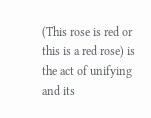(This rose is red or this is a red rose) is the act of unifying and its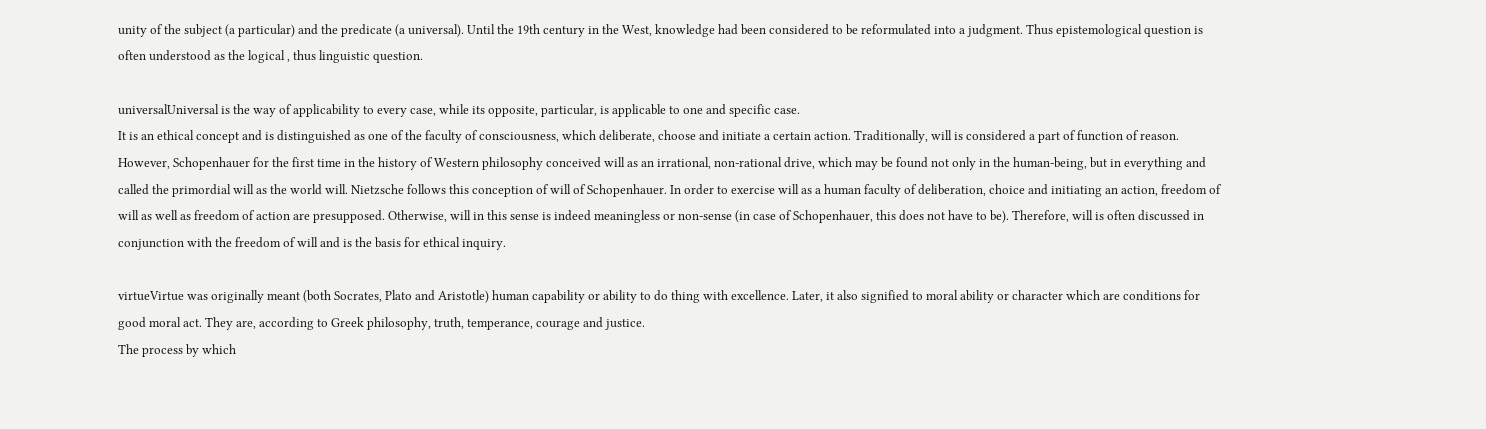unity of the subject (a particular) and the predicate (a universal). Until the 19th century in the West, knowledge had been considered to be reformulated into a judgment. Thus epistemological question is often understood as the logical , thus linguistic question.

universalUniversal is the way of applicability to every case, while its opposite, particular, is applicable to one and specific case.
It is an ethical concept and is distinguished as one of the faculty of consciousness, which deliberate, choose and initiate a certain action. Traditionally, will is considered a part of function of reason. However, Schopenhauer for the first time in the history of Western philosophy conceived will as an irrational, non-rational drive, which may be found not only in the human-being, but in everything and called the primordial will as the world will. Nietzsche follows this conception of will of Schopenhauer. In order to exercise will as a human faculty of deliberation, choice and initiating an action, freedom of will as well as freedom of action are presupposed. Otherwise, will in this sense is indeed meaningless or non-sense (in case of Schopenhauer, this does not have to be). Therefore, will is often discussed in conjunction with the freedom of will and is the basis for ethical inquiry.

virtueVirtue was originally meant (both Socrates, Plato and Aristotle) human capability or ability to do thing with excellence. Later, it also signified to moral ability or character which are conditions for good moral act. They are, according to Greek philosophy, truth, temperance, courage and justice.
The process by which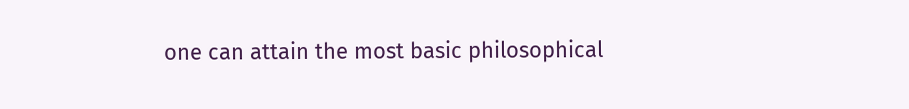one can attain the most basic philosophical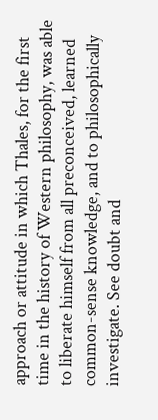approach or attitude in which Thales, for the first time in the history of Western philosophy, was able to liberate himself from all preconceived, learned common-sense knowledge, and to philosophically investigate. See doubt and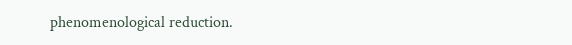phenomenological reduction.